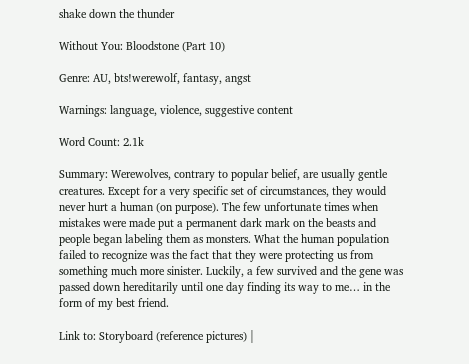shake down the thunder

Without You: Bloodstone (Part 10)

Genre: AU, bts!werewolf, fantasy, angst

Warnings: language, violence, suggestive content

Word Count: 2.1k

Summary: Werewolves, contrary to popular belief, are usually gentle creatures. Except for a very specific set of circumstances, they would never hurt a human (on purpose). The few unfortunate times when mistakes were made put a permanent dark mark on the beasts and people began labeling them as monsters. What the human population failed to recognize was the fact that they were protecting us from something much more sinister. Luckily, a few survived and the gene was passed down hereditarily until one day finding its way to me… in the form of my best friend.

Link to: Storyboard (reference pictures) |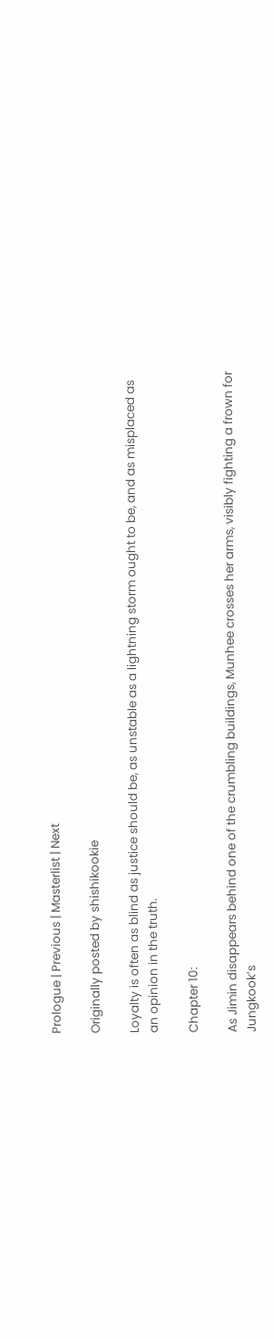Prologue | Previous | Masterlist | Next

Originally posted by shishikookie

Loyalty is often as blind as justice should be, as unstable as a lightning storm ought to be, and as misplaced as an opinion in the truth.

Chapter 10:

As Jimin disappears behind one of the crumbling buildings, Munhee crosses her arms, visibly fighting a frown for Jungkook’s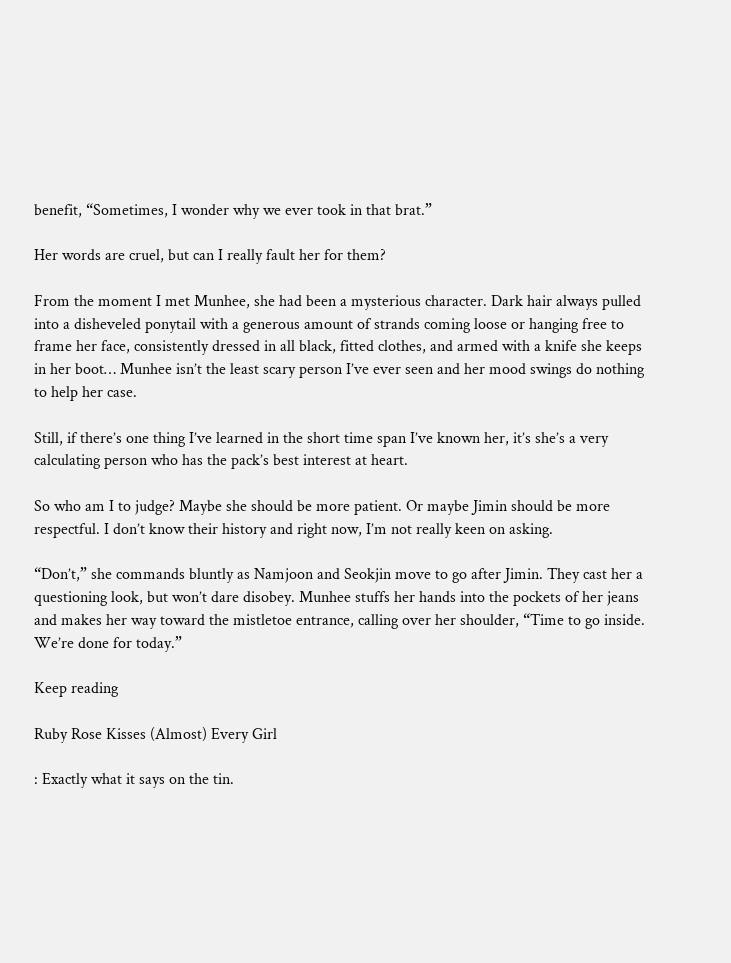benefit, “Sometimes, I wonder why we ever took in that brat.”

Her words are cruel, but can I really fault her for them?

From the moment I met Munhee, she had been a mysterious character. Dark hair always pulled into a disheveled ponytail with a generous amount of strands coming loose or hanging free to frame her face, consistently dressed in all black, fitted clothes, and armed with a knife she keeps in her boot… Munhee isn’t the least scary person I’ve ever seen and her mood swings do nothing to help her case.

Still, if there’s one thing I’ve learned in the short time span I’ve known her, it’s she’s a very calculating person who has the pack’s best interest at heart.

So who am I to judge? Maybe she should be more patient. Or maybe Jimin should be more respectful. I don’t know their history and right now, I’m not really keen on asking.

“Don’t,” she commands bluntly as Namjoon and Seokjin move to go after Jimin. They cast her a questioning look, but won’t dare disobey. Munhee stuffs her hands into the pockets of her jeans and makes her way toward the mistletoe entrance, calling over her shoulder, “Time to go inside. We’re done for today.”

Keep reading

Ruby Rose Kisses (Almost) Every Girl

: Exactly what it says on the tin.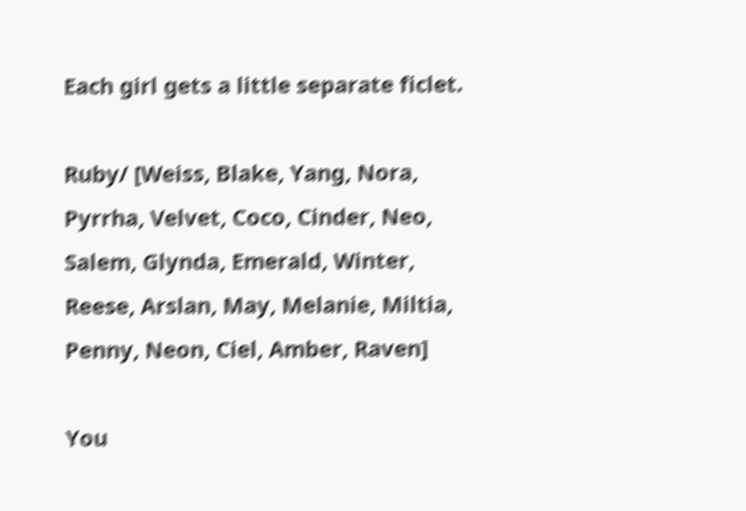Each girl gets a little separate ficlet.

Ruby/ [Weiss, Blake, Yang, Nora, Pyrrha, Velvet, Coco, Cinder, Neo, Salem, Glynda, Emerald, Winter, Reese, Arslan, May, Melanie, Miltia, Penny, Neon, Ciel, Amber, Raven]

You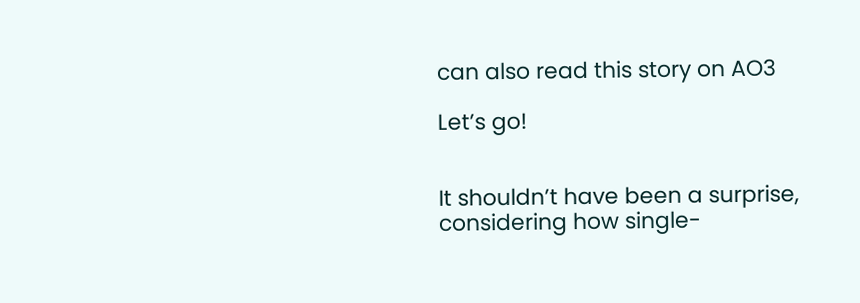can also read this story on AO3

Let’s go!


It shouldn’t have been a surprise, considering how single-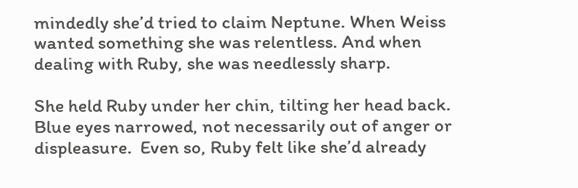mindedly she’d tried to claim Neptune. When Weiss wanted something she was relentless. And when dealing with Ruby, she was needlessly sharp.

She held Ruby under her chin, tilting her head back. Blue eyes narrowed, not necessarily out of anger or displeasure.  Even so, Ruby felt like she’d already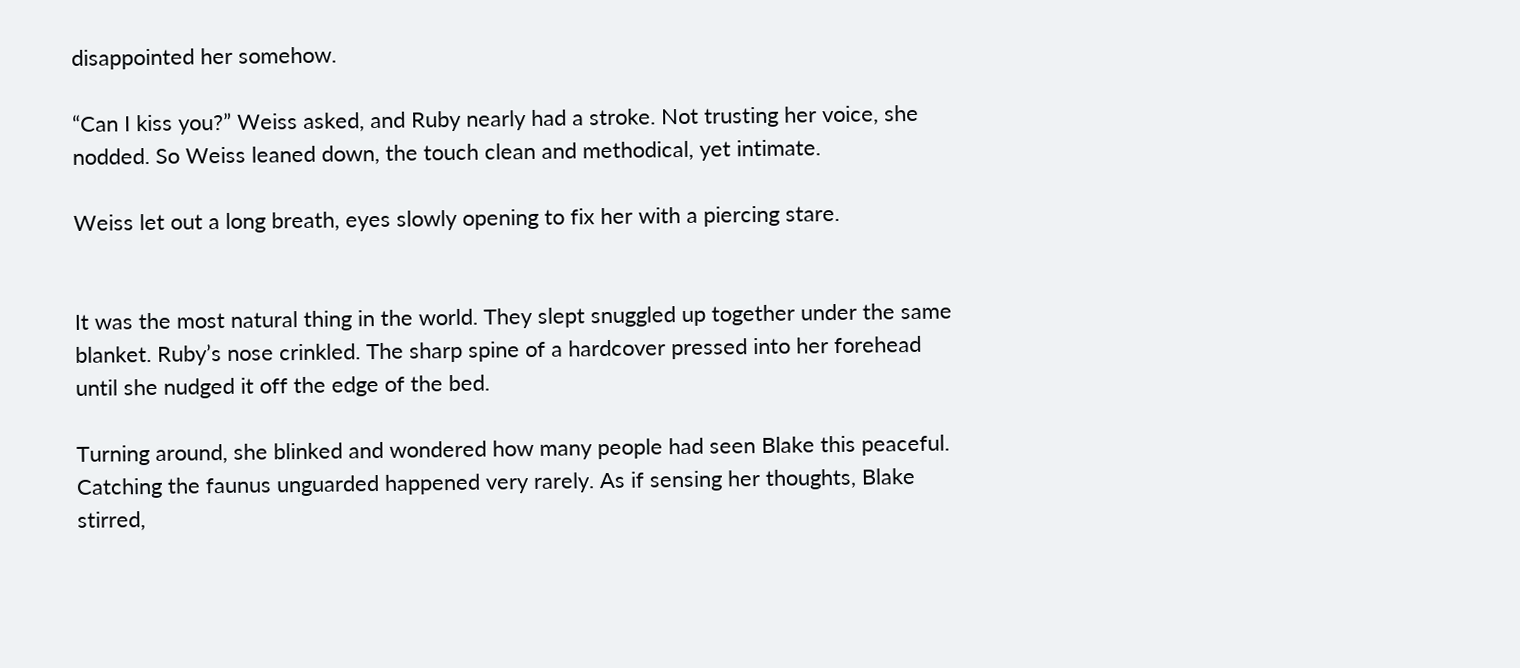disappointed her somehow.

“Can I kiss you?” Weiss asked, and Ruby nearly had a stroke. Not trusting her voice, she nodded. So Weiss leaned down, the touch clean and methodical, yet intimate.

Weiss let out a long breath, eyes slowly opening to fix her with a piercing stare.


It was the most natural thing in the world. They slept snuggled up together under the same blanket. Ruby’s nose crinkled. The sharp spine of a hardcover pressed into her forehead until she nudged it off the edge of the bed.

Turning around, she blinked and wondered how many people had seen Blake this peaceful. Catching the faunus unguarded happened very rarely. As if sensing her thoughts, Blake stirred,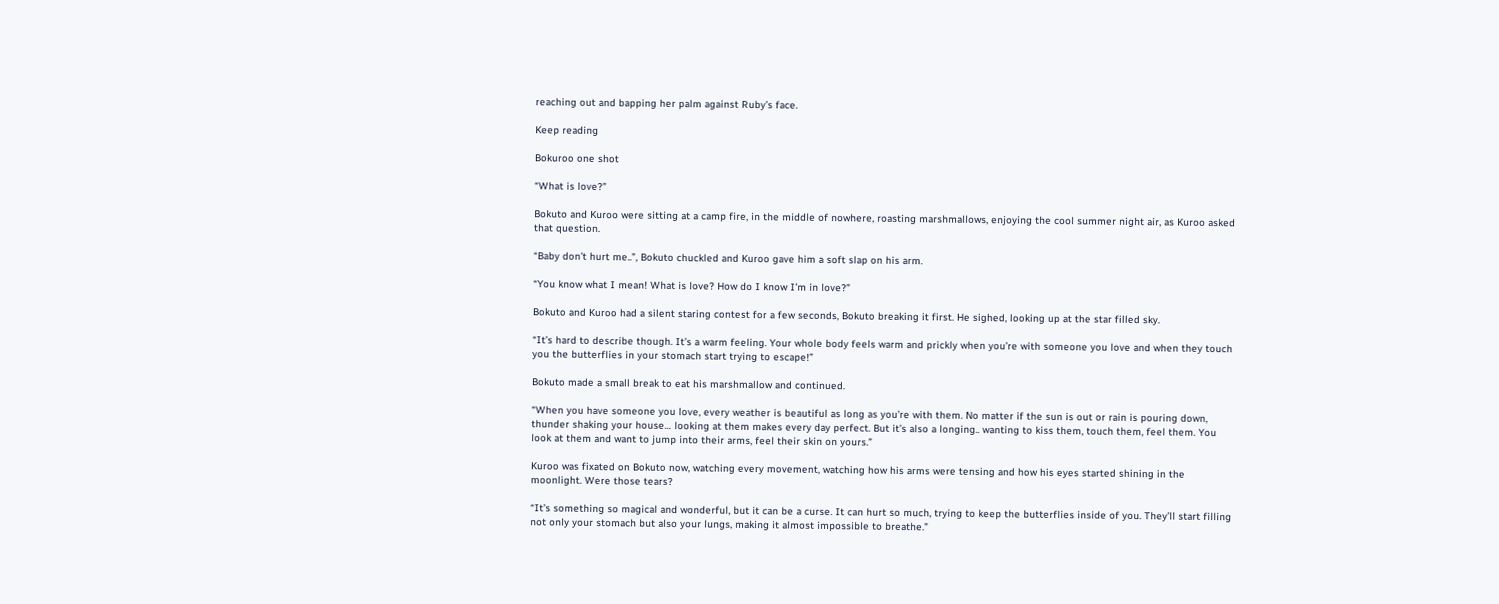reaching out and bapping her palm against Ruby’s face.

Keep reading

Bokuroo one shot

“What is love?”

Bokuto and Kuroo were sitting at a camp fire, in the middle of nowhere, roasting marshmallows, enjoying the cool summer night air, as Kuroo asked that question.

“Baby don’t hurt me..”, Bokuto chuckled and Kuroo gave him a soft slap on his arm.

“You know what I mean! What is love? How do I know I’m in love?”

Bokuto and Kuroo had a silent staring contest for a few seconds, Bokuto breaking it first. He sighed, looking up at the star filled sky.

“It’s hard to describe though. It’s a warm feeling. Your whole body feels warm and prickly when you’re with someone you love and when they touch you the butterflies in your stomach start trying to escape!”

Bokuto made a small break to eat his marshmallow and continued.

“When you have someone you love, every weather is beautiful as long as you’re with them. No matter if the sun is out or rain is pouring down, thunder shaking your house… looking at them makes every day perfect. But it’s also a longing.. wanting to kiss them, touch them, feel them. You look at them and want to jump into their arms, feel their skin on yours.”

Kuroo was fixated on Bokuto now, watching every movement, watching how his arms were tensing and how his eyes started shining in the moonlight. Were those tears?

“It’s something so magical and wonderful, but it can be a curse. It can hurt so much, trying to keep the butterflies inside of you. They’ll start filling not only your stomach but also your lungs, making it almost impossible to breathe.”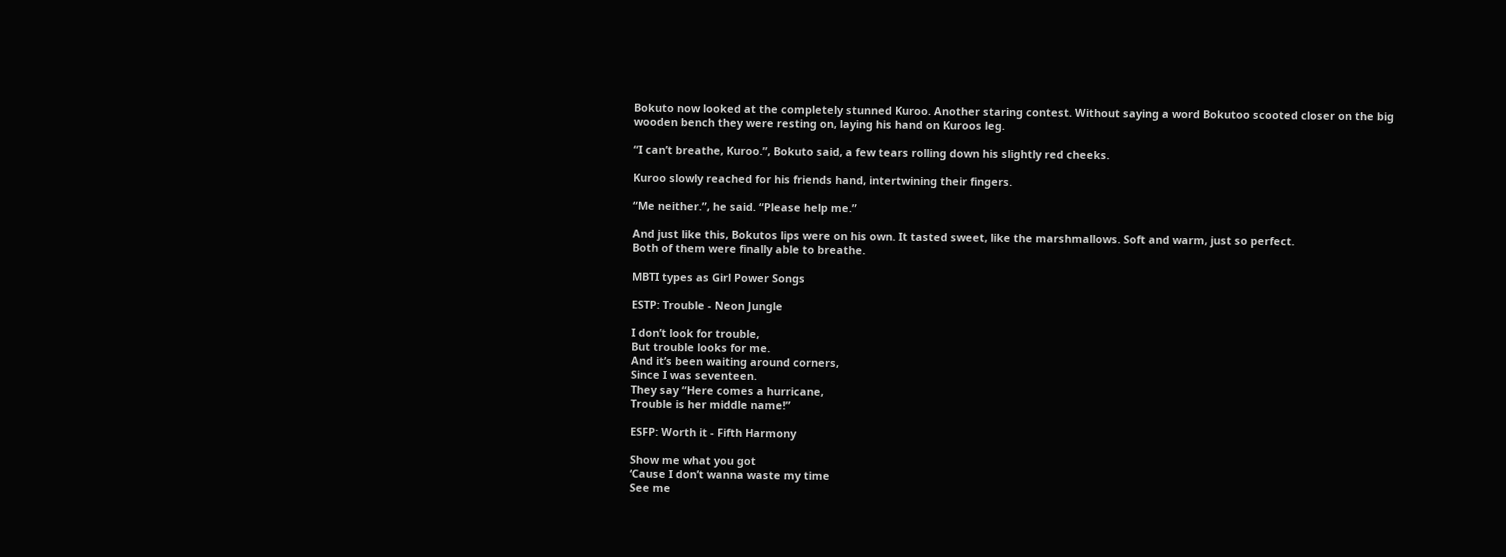Bokuto now looked at the completely stunned Kuroo. Another staring contest. Without saying a word Bokutoo scooted closer on the big wooden bench they were resting on, laying his hand on Kuroos leg.

“I can’t breathe, Kuroo.”, Bokuto said, a few tears rolling down his slightly red cheeks.

Kuroo slowly reached for his friends hand, intertwining their fingers.

“Me neither.”, he said. “Please help me.”

And just like this, Bokutos lips were on his own. It tasted sweet, like the marshmallows. Soft and warm, just so perfect.
Both of them were finally able to breathe.

MBTI types as Girl Power Songs

ESTP: Trouble - Neon Jungle

I don’t look for trouble,
But trouble looks for me.
And it’s been waiting around corners,
Since I was seventeen.
They say “Here comes a hurricane,
Trouble is her middle name!”

ESFP: Worth it - Fifth Harmony

Show me what you got
‘Cause I don’t wanna waste my time
See me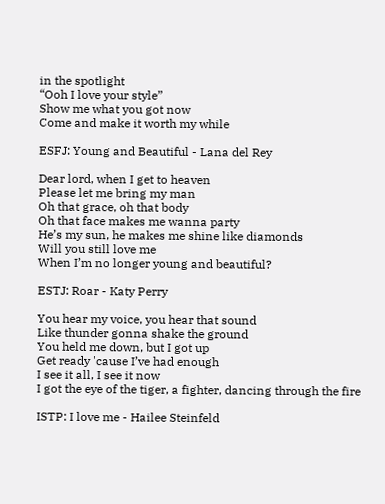in the spotlight
“Ooh I love your style”
Show me what you got now
Come and make it worth my while

ESFJ: Young and Beautiful - Lana del Rey

Dear lord, when I get to heaven
Please let me bring my man
Oh that grace, oh that body
Oh that face makes me wanna party
He’s my sun, he makes me shine like diamonds
Will you still love me
When I’m no longer young and beautiful?

ESTJ: Roar - Katy Perry

You hear my voice, you hear that sound
Like thunder gonna shake the ground
You held me down, but I got up
Get ready 'cause I’ve had enough
I see it all, I see it now
I got the eye of the tiger, a fighter, dancing through the fire

ISTP: I love me - Hailee Steinfeld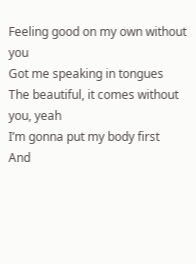Feeling good on my own without you
Got me speaking in tongues
The beautiful, it comes without you, yeah
I’m gonna put my body first
And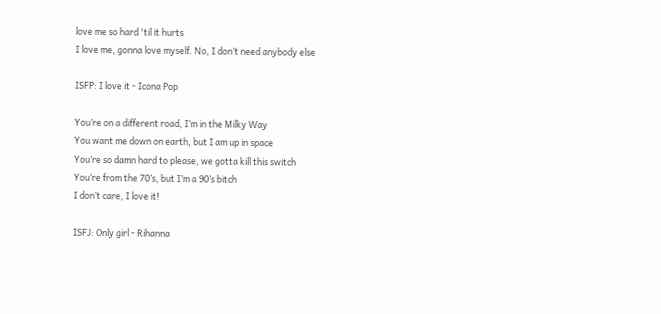love me so hard 'til it hurts
I love me, gonna love myself. No, I don’t need anybody else

ISFP: I love it - Icona Pop

You’re on a different road, I’m in the Milky Way
You want me down on earth, but I am up in space
You’re so damn hard to please, we gotta kill this switch
You’re from the 70’s, but I’m a 90’s bitch
I don’t care, I love it!

ISFJ: Only girl - Rihanna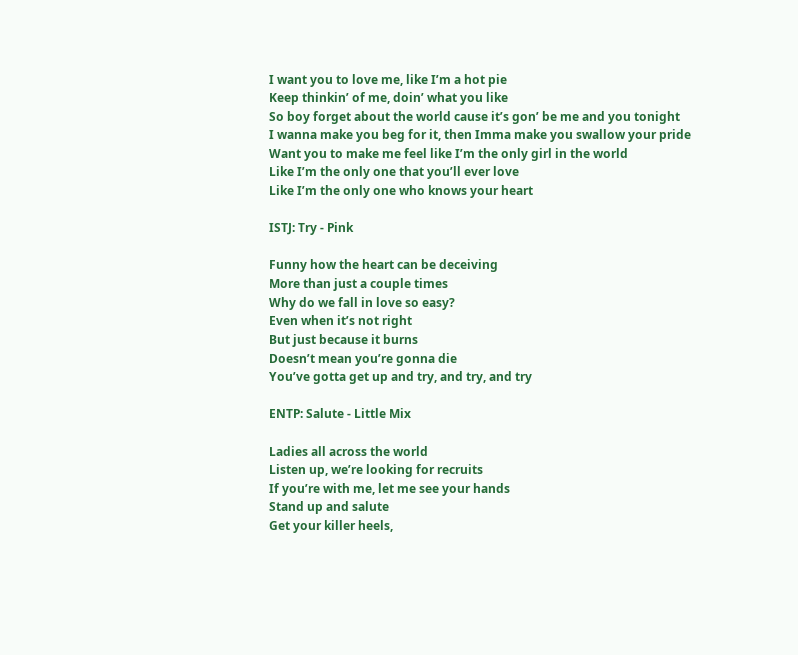I want you to love me, like I’m a hot pie
Keep thinkin’ of me, doin’ what you like
So boy forget about the world cause it’s gon’ be me and you tonight
I wanna make you beg for it, then Imma make you swallow your pride
Want you to make me feel like I’m the only girl in the world
Like I’m the only one that you’ll ever love
Like I’m the only one who knows your heart

ISTJ: Try - Pink

Funny how the heart can be deceiving
More than just a couple times
Why do we fall in love so easy?
Even when it’s not right
But just because it burns
Doesn’t mean you’re gonna die
You’ve gotta get up and try, and try, and try

ENTP: Salute - Little Mix

Ladies all across the world
Listen up, we’re looking for recruits
If you’re with me, let me see your hands
Stand up and salute
Get your killer heels,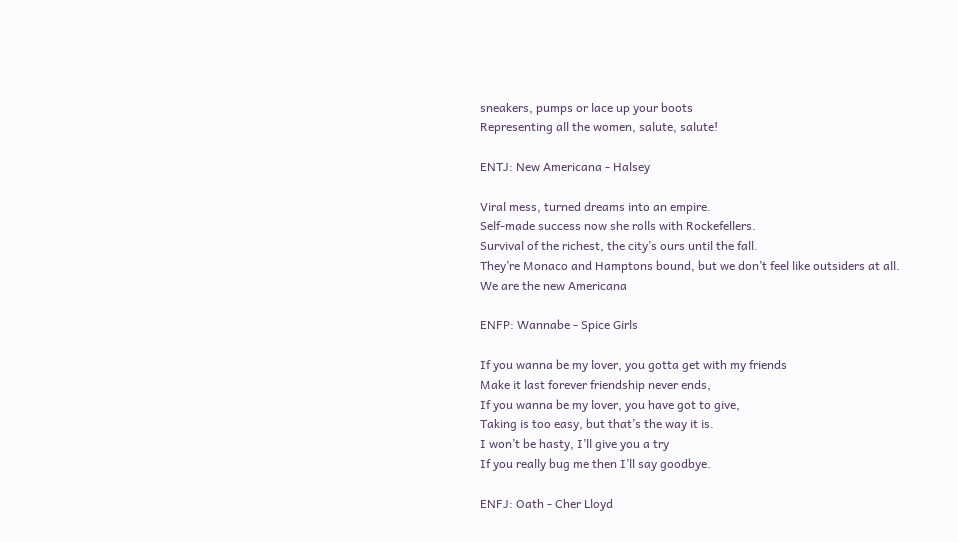sneakers, pumps or lace up your boots
Representing all the women, salute, salute!

ENTJ: New Americana - Halsey

Viral mess, turned dreams into an empire.
Self-made success now she rolls with Rockefellers.
Survival of the richest, the city’s ours until the fall.
They’re Monaco and Hamptons bound, but we don’t feel like outsiders at all.
We are the new Americana

ENFP: Wannabe - Spice Girls

If you wanna be my lover, you gotta get with my friends
Make it last forever friendship never ends,
If you wanna be my lover, you have got to give,
Taking is too easy, but that’s the way it is.
I won’t be hasty, I’ll give you a try
If you really bug me then I’ll say goodbye.

ENFJ: Oath - Cher Lloyd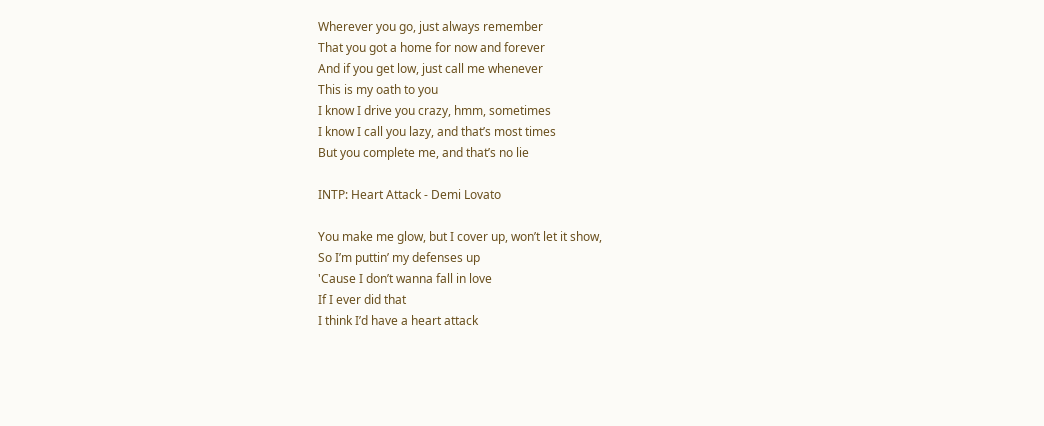Wherever you go, just always remember
That you got a home for now and forever
And if you get low, just call me whenever
This is my oath to you
I know I drive you crazy, hmm, sometimes
I know I call you lazy, and that’s most times
But you complete me, and that’s no lie

INTP: Heart Attack - Demi Lovato

You make me glow, but I cover up, won’t let it show,
So I’m puttin’ my defenses up
'Cause I don’t wanna fall in love
If I ever did that
I think I’d have a heart attack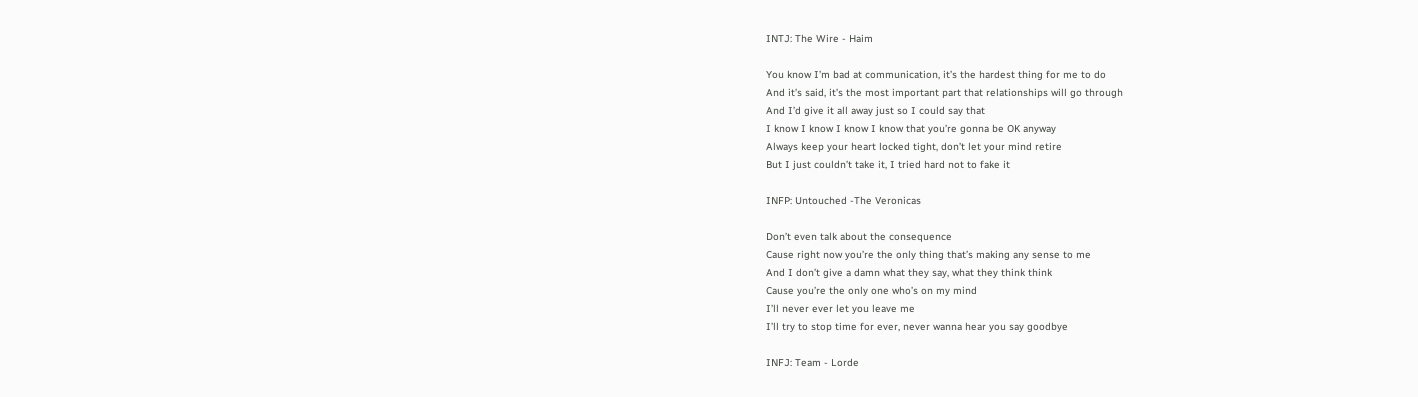INTJ: The Wire - Haim

You know I’m bad at communication, it’s the hardest thing for me to do
And it’s said, it’s the most important part that relationships will go through
And I’d give it all away just so I could say that
I know I know I know I know that you’re gonna be OK anyway
Always keep your heart locked tight, don’t let your mind retire
But I just couldn’t take it, I tried hard not to fake it

INFP: Untouched -The Veronicas

Don’t even talk about the consequence
Cause right now you’re the only thing that’s making any sense to me
And I don’t give a damn what they say, what they think think
Cause you’re the only one who’s on my mind
I’ll never ever let you leave me
I’ll try to stop time for ever, never wanna hear you say goodbye

INFJ: Team - Lorde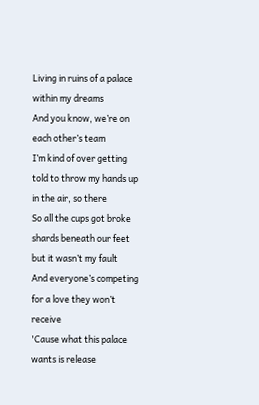Living in ruins of a palace within my dreams
And you know, we’re on each other’s team
I’m kind of over getting told to throw my hands up in the air, so there
So all the cups got broke shards beneath our feet but it wasn’t my fault
And everyone’s competing for a love they won’t receive
'Cause what this palace wants is release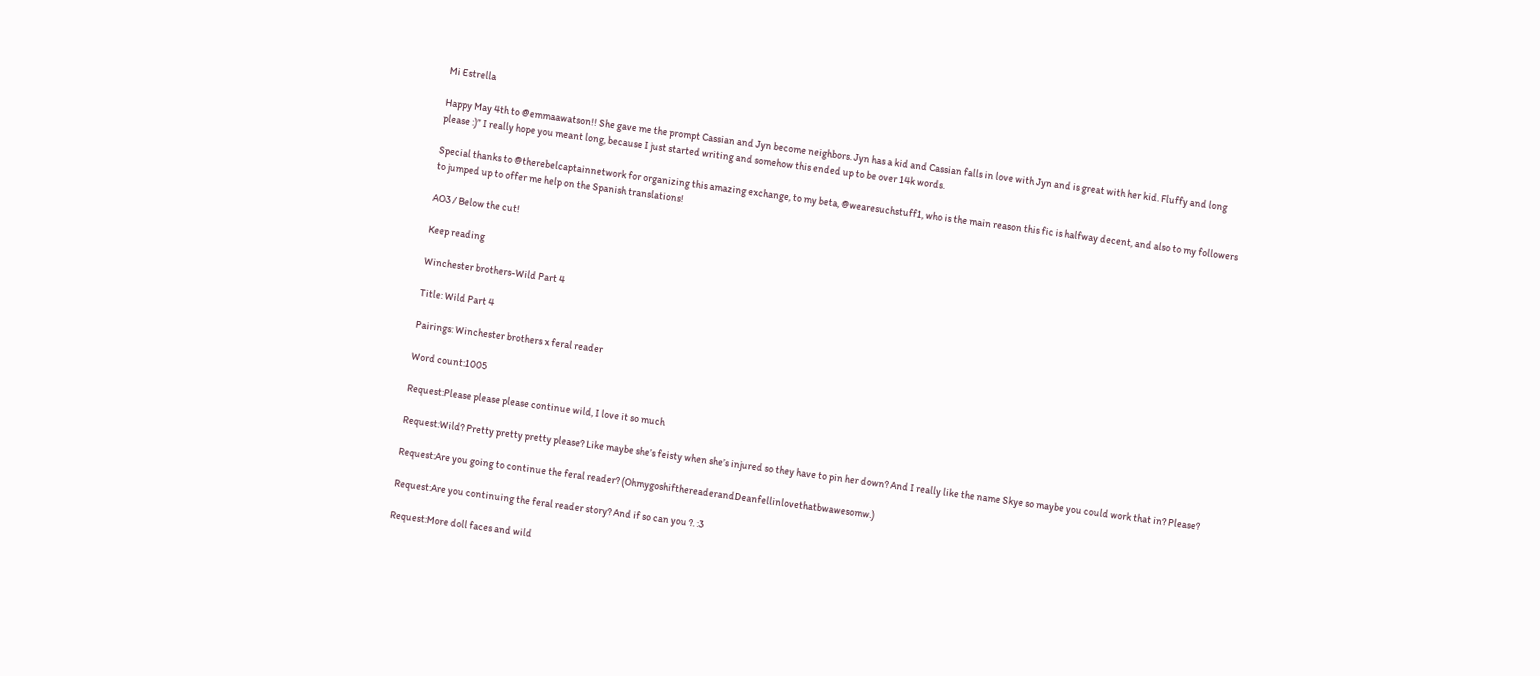Mi Estrella

Happy May 4th to @emmaawatson!! She gave me the prompt Cassian and Jyn become neighbors. Jyn has a kid and Cassian falls in love with Jyn and is great with her kid. Fluffy and long please :)” I really hope you meant long, because I just started writing and somehow this ended up to be over 14k words.

Special thanks to @therebelcaptainnetwork for organizing this amazing exchange, to my beta, @wearesuchstuff1, who is the main reason this fic is halfway decent, and also to my followers to jumped up to offer me help on the Spanish translations!

AO3 / Below the cut!

Keep reading

Winchester brothers-Wild Part 4

Title: Wild Part 4

Pairings: Winchester brothers x feral reader

Word count:1005

Request:Please please please continue wild, I love it so much

Request:Wild? Pretty pretty pretty please? Like maybe she’s feisty when she’s injured so they have to pin her down? And I really like the name Skye so maybe you could work that in? Please?

Request:Are you going to continue the feral reader? (OhmygoshifthereaderandDeanfellinlovethatbwawesomw.)

Request:Are you continuing the feral reader story? And if so can you ?. :3

Request:More doll faces and wild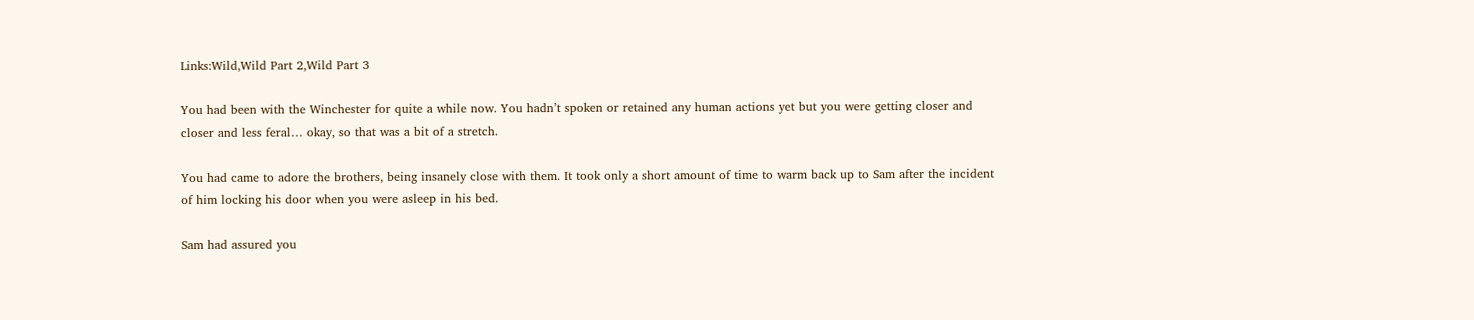Links:Wild,Wild Part 2,Wild Part 3

You had been with the Winchester for quite a while now. You hadn’t spoken or retained any human actions yet but you were getting closer and closer and less feral… okay, so that was a bit of a stretch.

You had came to adore the brothers, being insanely close with them. It took only a short amount of time to warm back up to Sam after the incident of him locking his door when you were asleep in his bed.

Sam had assured you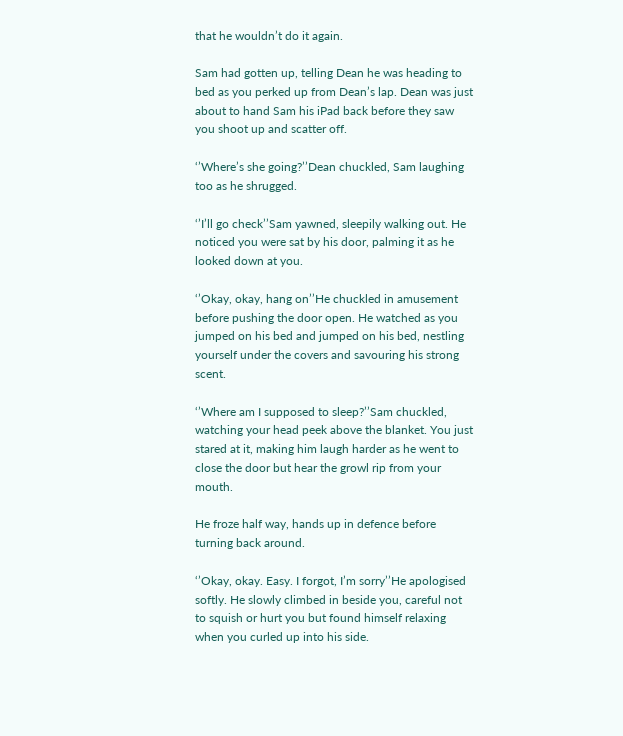that he wouldn’t do it again.

Sam had gotten up, telling Dean he was heading to bed as you perked up from Dean’s lap. Dean was just about to hand Sam his iPad back before they saw you shoot up and scatter off.

‘’Where’s she going?’’Dean chuckled, Sam laughing too as he shrugged.

‘’I’ll go check’’Sam yawned, sleepily walking out. He noticed you were sat by his door, palming it as he looked down at you.

‘’Okay, okay, hang on’’He chuckled in amusement before pushing the door open. He watched as you jumped on his bed and jumped on his bed, nestling yourself under the covers and savouring his strong scent.

‘’Where am I supposed to sleep?’’Sam chuckled, watching your head peek above the blanket. You just stared at it, making him laugh harder as he went to close the door but hear the growl rip from your mouth.

He froze half way, hands up in defence before turning back around.

‘’Okay, okay. Easy. I forgot, I’m sorry’’He apologised softly. He slowly climbed in beside you, careful not to squish or hurt you but found himself relaxing when you curled up into his side.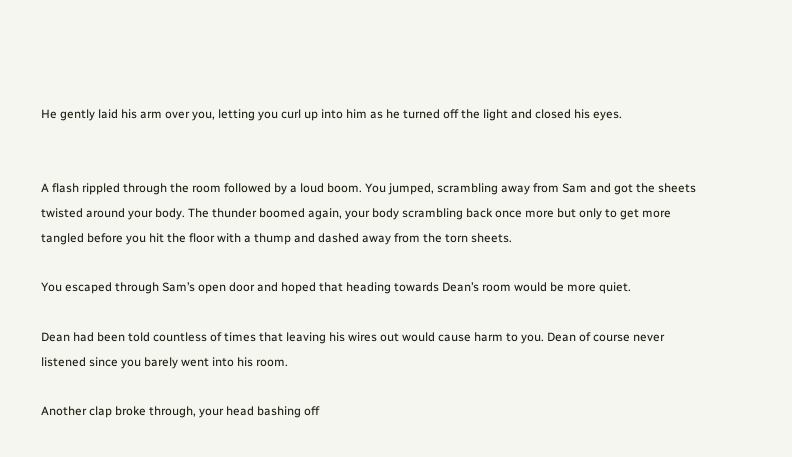He gently laid his arm over you, letting you curl up into him as he turned off the light and closed his eyes.


A flash rippled through the room followed by a loud boom. You jumped, scrambling away from Sam and got the sheets twisted around your body. The thunder boomed again, your body scrambling back once more but only to get more tangled before you hit the floor with a thump and dashed away from the torn sheets.

You escaped through Sam’s open door and hoped that heading towards Dean’s room would be more quiet.

Dean had been told countless of times that leaving his wires out would cause harm to you. Dean of course never listened since you barely went into his room.

Another clap broke through, your head bashing off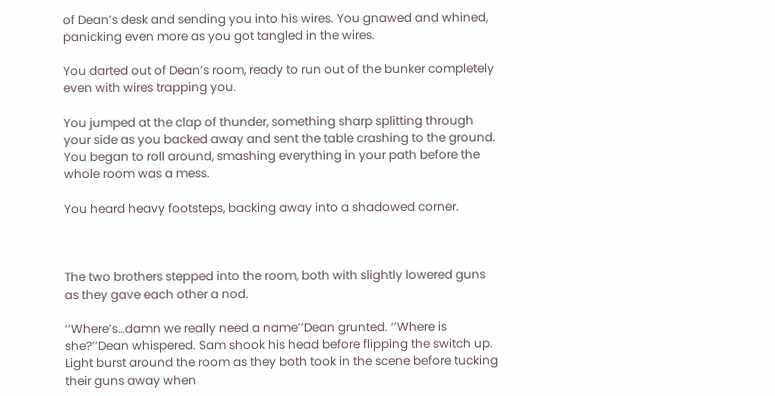of Dean’s desk and sending you into his wires. You gnawed and whined, panicking even more as you got tangled in the wires.

You darted out of Dean’s room, ready to run out of the bunker completely even with wires trapping you.

You jumped at the clap of thunder, something sharp splitting through your side as you backed away and sent the table crashing to the ground. You began to roll around, smashing everything in your path before the whole room was a mess.

You heard heavy footsteps, backing away into a shadowed corner.



The two brothers stepped into the room, both with slightly lowered guns as they gave each other a nod.

‘’Where’s…damn we really need a name’’Dean grunted. ‘’Where is she?’’Dean whispered. Sam shook his head before flipping the switch up. Light burst around the room as they both took in the scene before tucking their guns away when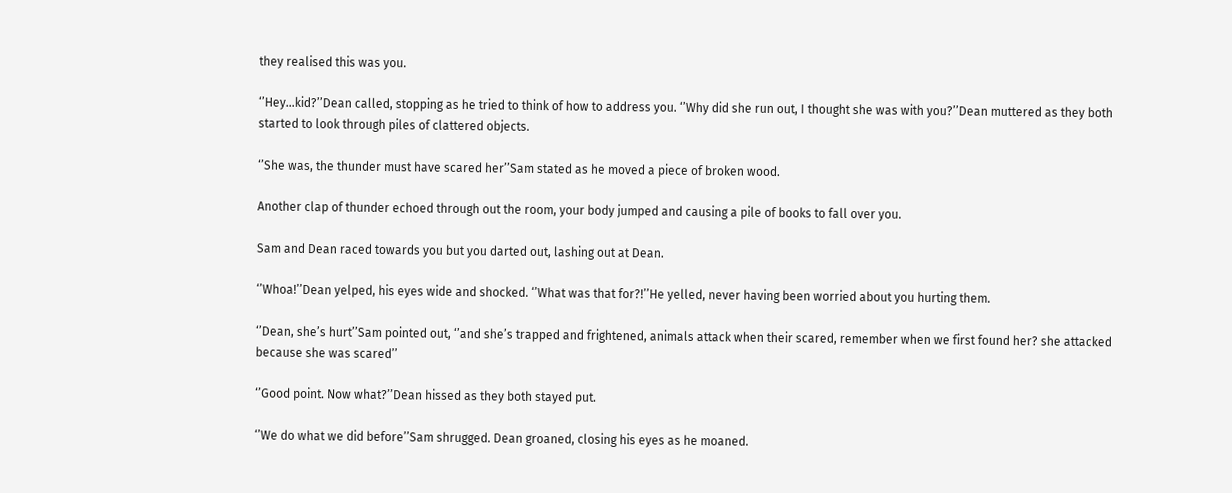they realised this was you.

‘’Hey…kid?’’Dean called, stopping as he tried to think of how to address you. ‘’Why did she run out, I thought she was with you?’’Dean muttered as they both started to look through piles of clattered objects.

‘’She was, the thunder must have scared her’’Sam stated as he moved a piece of broken wood.

Another clap of thunder echoed through out the room, your body jumped and causing a pile of books to fall over you.

Sam and Dean raced towards you but you darted out, lashing out at Dean.

‘’Whoa!’’Dean yelped, his eyes wide and shocked. ‘’What was that for?!’’He yelled, never having been worried about you hurting them.

‘’Dean, she’s hurt’’Sam pointed out, ‘’and she’s trapped and frightened, animals attack when their scared, remember when we first found her? she attacked because she was scared’’

‘’Good point. Now what?’’Dean hissed as they both stayed put.

‘’We do what we did before’’Sam shrugged. Dean groaned, closing his eyes as he moaned.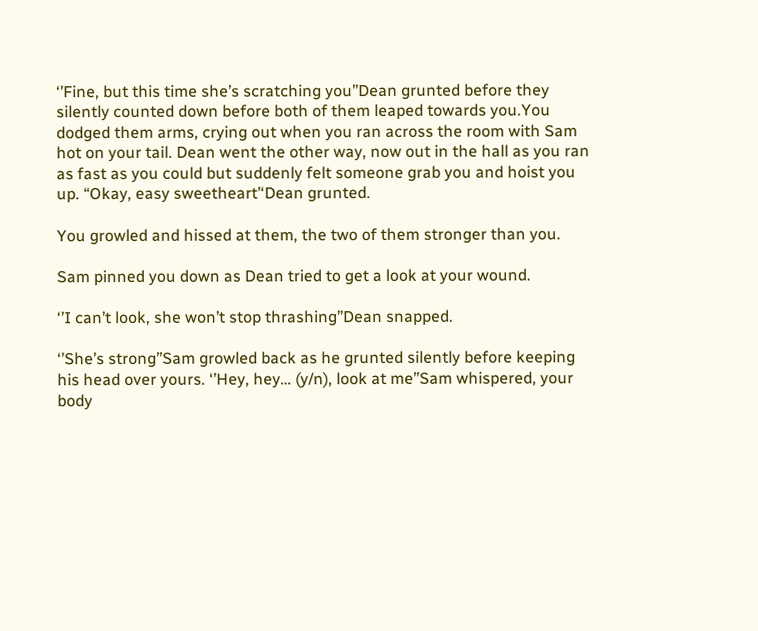‘’Fine, but this time she’s scratching you’’Dean grunted before they silently counted down before both of them leaped towards you.You dodged them arms, crying out when you ran across the room with Sam hot on your tail. Dean went the other way, now out in the hall as you ran as fast as you could but suddenly felt someone grab you and hoist you up. “Okay, easy sweetheart’‘Dean grunted.

You growled and hissed at them, the two of them stronger than you.

Sam pinned you down as Dean tried to get a look at your wound.

‘’I can’t look, she won’t stop thrashing’’Dean snapped.

‘’She’s strong’’Sam growled back as he grunted silently before keeping his head over yours. ‘’Hey, hey… (y/n), look at me’’Sam whispered, your body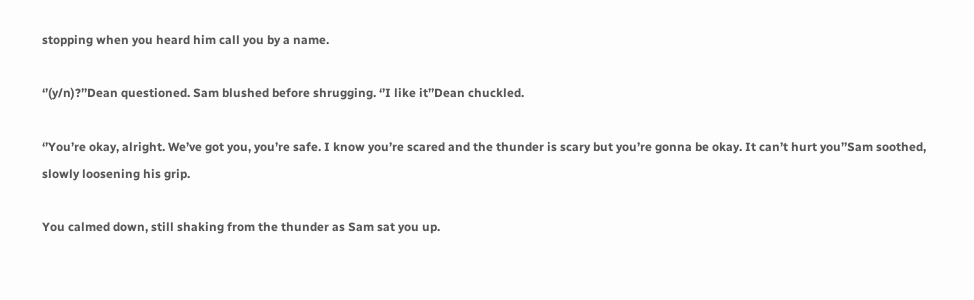stopping when you heard him call you by a name.

‘’(y/n)?’’Dean questioned. Sam blushed before shrugging. ‘’I like it’’Dean chuckled.

‘’You’re okay, alright. We’ve got you, you’re safe. I know you’re scared and the thunder is scary but you’re gonna be okay. It can’t hurt you’’Sam soothed, slowly loosening his grip.

You calmed down, still shaking from the thunder as Sam sat you up.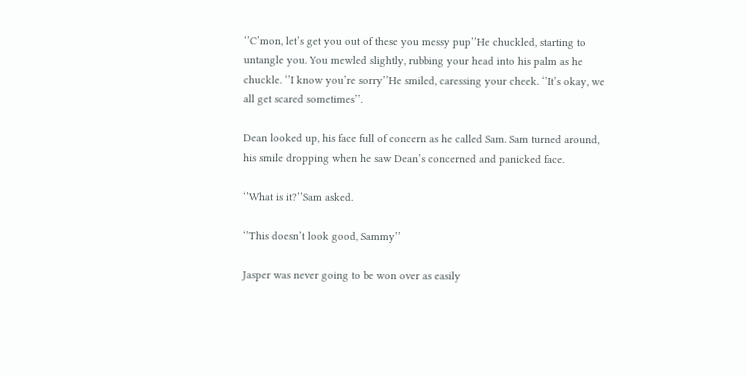‘’C’mon, let’s get you out of these you messy pup’’He chuckled, starting to untangle you. You mewled slightly, rubbing your head into his palm as he chuckle. ‘’I know you’re sorry’’He smiled, caressing your cheek. ‘’It’s okay, we all get scared sometimes’’.

Dean looked up, his face full of concern as he called Sam. Sam turned around, his smile dropping when he saw Dean’s concerned and panicked face.

‘’What is it?’’Sam asked.

‘’This doesn’t look good, Sammy’’

Jasper was never going to be won over as easily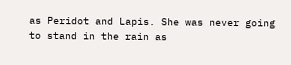as Peridot and Lapis. She was never going to stand in the rain as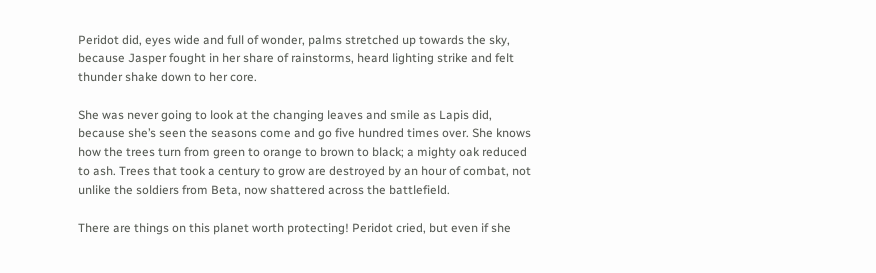Peridot did, eyes wide and full of wonder, palms stretched up towards the sky, because Jasper fought in her share of rainstorms, heard lighting strike and felt thunder shake down to her core.

She was never going to look at the changing leaves and smile as Lapis did, because she’s seen the seasons come and go five hundred times over. She knows how the trees turn from green to orange to brown to black; a mighty oak reduced to ash. Trees that took a century to grow are destroyed by an hour of combat, not unlike the soldiers from Beta, now shattered across the battlefield.

There are things on this planet worth protecting! Peridot cried, but even if she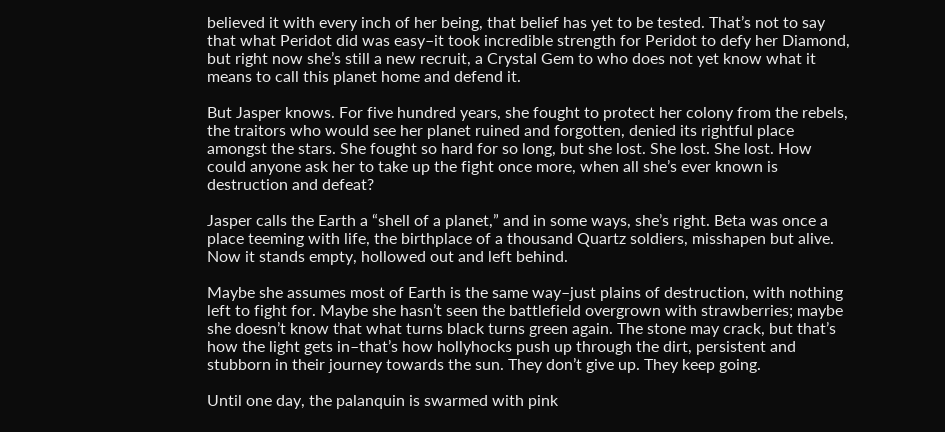believed it with every inch of her being, that belief has yet to be tested. That’s not to say that what Peridot did was easy–it took incredible strength for Peridot to defy her Diamond, but right now she’s still a new recruit, a Crystal Gem to who does not yet know what it means to call this planet home and defend it.

But Jasper knows. For five hundred years, she fought to protect her colony from the rebels, the traitors who would see her planet ruined and forgotten, denied its rightful place amongst the stars. She fought so hard for so long, but she lost. She lost. She lost. How could anyone ask her to take up the fight once more, when all she’s ever known is destruction and defeat?

Jasper calls the Earth a “shell of a planet,” and in some ways, she’s right. Beta was once a place teeming with life, the birthplace of a thousand Quartz soldiers, misshapen but alive. Now it stands empty, hollowed out and left behind.

Maybe she assumes most of Earth is the same way–just plains of destruction, with nothing left to fight for. Maybe she hasn’t seen the battlefield overgrown with strawberries; maybe she doesn’t know that what turns black turns green again. The stone may crack, but that’s how the light gets in–that’s how hollyhocks push up through the dirt, persistent and stubborn in their journey towards the sun. They don’t give up. They keep going.

Until one day, the palanquin is swarmed with pink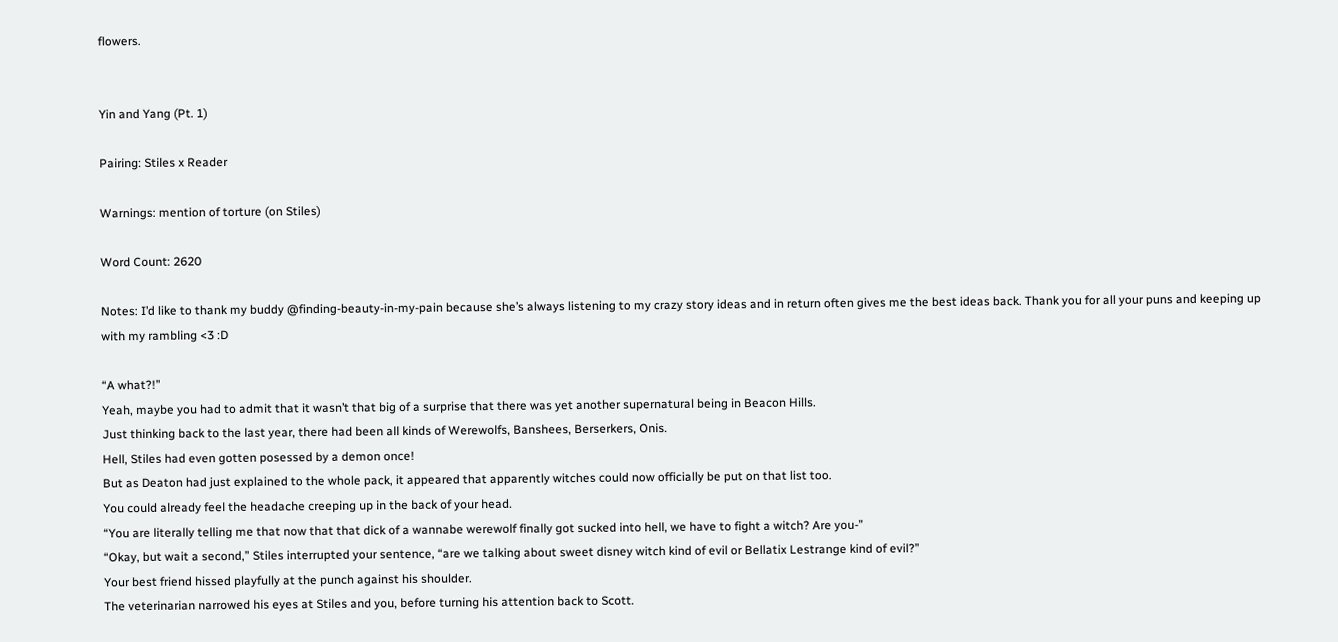flowers.


Yin and Yang (Pt. 1)

Pairing: Stiles x Reader

Warnings: mention of torture (on Stiles)

Word Count: 2620

Notes: I’d like to thank my buddy @finding-beauty-in-my-pain because she’s always listening to my crazy story ideas and in return often gives me the best ideas back. Thank you for all your puns and keeping up with my rambling <3 :D

“A what?!”
Yeah, maybe you had to admit that it wasn’t that big of a surprise that there was yet another supernatural being in Beacon Hills.
Just thinking back to the last year, there had been all kinds of Werewolfs, Banshees, Berserkers, Onis.
Hell, Stiles had even gotten posessed by a demon once!
But as Deaton had just explained to the whole pack, it appeared that apparently witches could now officially be put on that list too.
You could already feel the headache creeping up in the back of your head.
“You are literally telling me that now that that dick of a wannabe werewolf finally got sucked into hell, we have to fight a witch? Are you-”
“Okay, but wait a second,” Stiles interrupted your sentence, “are we talking about sweet disney witch kind of evil or Bellatix Lestrange kind of evil?”
Your best friend hissed playfully at the punch against his shoulder.
The veterinarian narrowed his eyes at Stiles and you, before turning his attention back to Scott.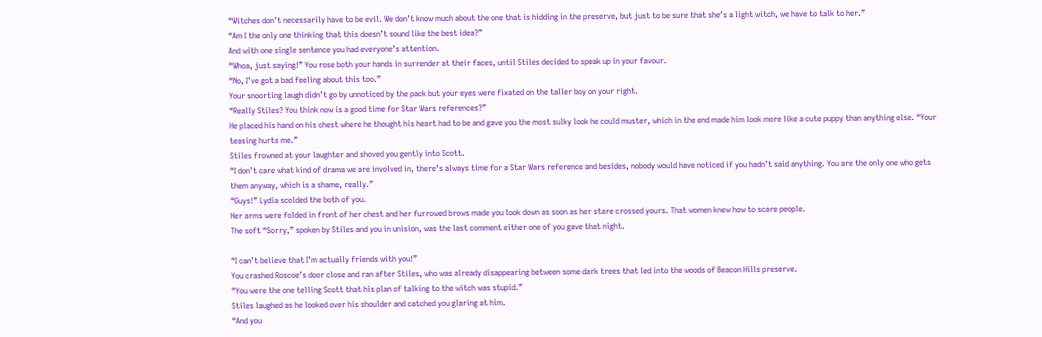“Witches don’t necessarily have to be evil. We don’t know much about the one that is hidding in the preserve, but just to be sure that she’s a light witch, we have to talk to her.”
“Am I the only one thinking that this doesn’t sound like the best idea?”
And with one single sentence you had everyone’s attention.
“Whoa, just saying!” You rose both your hands in surrender at their faces, until Stiles decided to speak up in your favour.
“No, I’ve got a bad feeling about this too.”
Your snoorting laugh didn’t go by unnoticed by the pack but your eyes were fixated on the taller boy on your right.
“Really Stiles? You think now is a good time for Star Wars references?”
He placed his hand on his chest where he thought his heart had to be and gave you the most sulky look he could muster, which in the end made him look more like a cute puppy than anything else. “Your teasing hurts me.”
Stiles frowned at your laughter and shoved you gently into Scott.
“I don’t care what kind of drama we are involved in, there’s always time for a Star Wars reference and besides, nobody would have noticed if you hadn’t said anything. You are the only one who gets them anyway, which is a shame, really.”
“Guys!” Lydia scolded the both of you.
Her arms were folded in front of her chest and her furrowed brows made you look down as soon as her stare crossed yours. That women knew how to scare people.
The soft “Sorry,” spoken by Stiles and you in unision, was the last comment either one of you gave that night.

“I can’t believe that I’m actually friends with you!”
You crashed Roscoe’s door close and ran after Stiles, who was already disappearing between some dark trees that led into the woods of Beacon Hills preserve.
“You were the one telling Scott that his plan of talking to the witch was stupid.”
Stiles laughed as he looked over his shoulder and catched you glaring at him.
“And you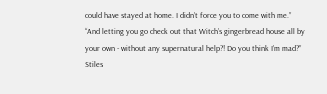could have stayed at home. I didn’t force you to come with me.”
“And letting you go check out that Witch’s gingerbread house all by your own - without any supernatural help?! Do you think I’m mad?”
Stiles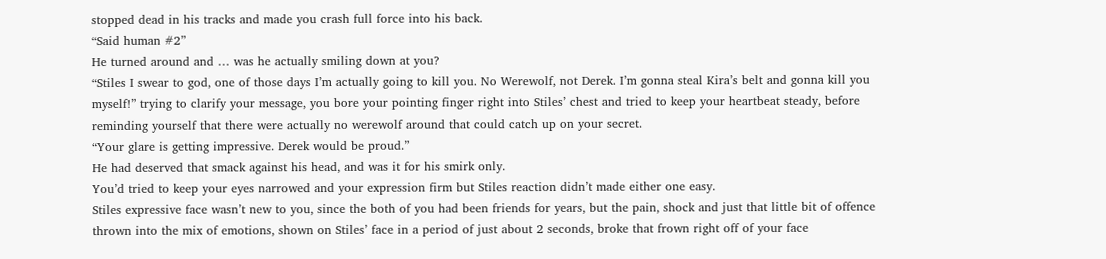stopped dead in his tracks and made you crash full force into his back.
“Said human #2”
He turned around and … was he actually smiling down at you?
“Stiles I swear to god, one of those days I’m actually going to kill you. No Werewolf, not Derek. I’m gonna steal Kira’s belt and gonna kill you myself!” trying to clarify your message, you bore your pointing finger right into Stiles’ chest and tried to keep your heartbeat steady, before reminding yourself that there were actually no werewolf around that could catch up on your secret.
“Your glare is getting impressive. Derek would be proud.”
He had deserved that smack against his head, and was it for his smirk only.
You’d tried to keep your eyes narrowed and your expression firm but Stiles reaction didn’t made either one easy.
Stiles expressive face wasn’t new to you, since the both of you had been friends for years, but the pain, shock and just that little bit of offence thrown into the mix of emotions, shown on Stiles’ face in a period of just about 2 seconds, broke that frown right off of your face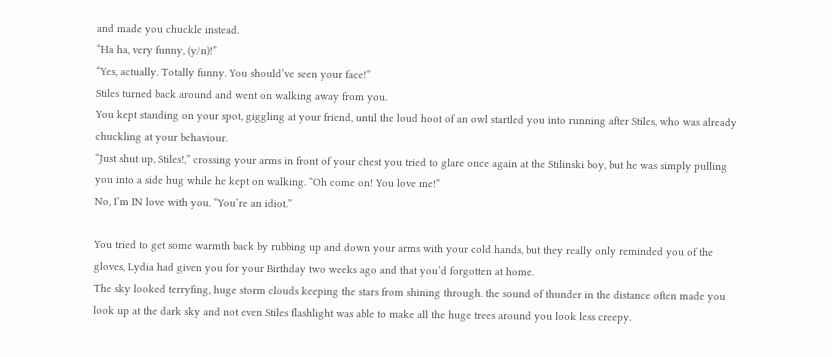and made you chuckle instead.
“Ha ha, very funny, (y/n)!”
“Yes, actually. Totally funny. You should’ve seen your face!”
Stiles turned back around and went on walking away from you.
You kept standing on your spot, giggling at your friend, until the loud hoot of an owl startled you into running after Stiles, who was already chuckling at your behaviour.
“Just shut up, Stiles!,” crossing your arms in front of your chest you tried to glare once again at the Stilinski boy, but he was simply pulling you into a side hug while he kept on walking. “Oh come on! You love me!”
No, I’m IN love with you. “You’re an idiot.”

You tried to get some warmth back by rubbing up and down your arms with your cold hands, but they really only reminded you of the gloves, Lydia had given you for your Birthday two weeks ago and that you’d forgotten at home.
The sky looked terryfing, huge storm clouds keeping the stars from shining through. the sound of thunder in the distance often made you look up at the dark sky and not even Stiles flashlight was able to make all the huge trees around you look less creepy.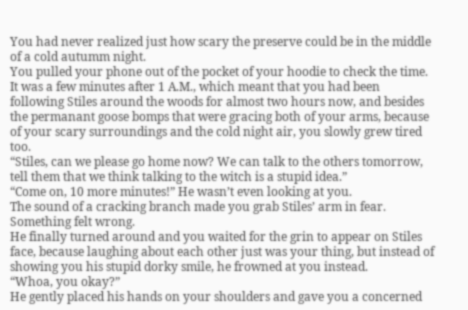You had never realized just how scary the preserve could be in the middle of a cold autumm night.
You pulled your phone out of the pocket of your hoodie to check the time.
It was a few minutes after 1 A.M., which meant that you had been following Stiles around the woods for almost two hours now, and besides the permanant goose bomps that were gracing both of your arms, because of your scary surroundings and the cold night air, you slowly grew tired too.
“Stiles, can we please go home now? We can talk to the others tomorrow, tell them that we think talking to the witch is a stupid idea.”
“Come on, 10 more minutes!” He wasn’t even looking at you.
The sound of a cracking branch made you grab Stiles’ arm in fear. Something felt wrong.
He finally turned around and you waited for the grin to appear on Stiles face, because laughing about each other just was your thing, but instead of showing you his stupid dorky smile, he frowned at you instead.
“Whoa, you okay?”
He gently placed his hands on your shoulders and gave you a concerned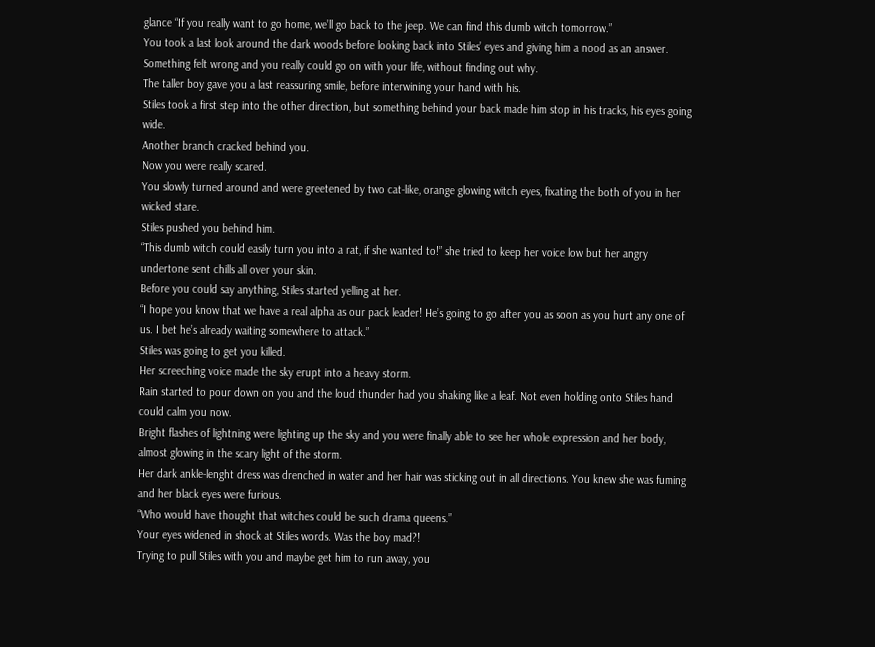glance “If you really want to go home, we’ll go back to the jeep. We can find this dumb witch tomorrow.”
You took a last look around the dark woods before looking back into Stiles’ eyes and giving him a nood as an answer.
Something felt wrong and you really could go on with your life, without finding out why.
The taller boy gave you a last reassuring smile, before interwining your hand with his.
Stiles took a first step into the other direction, but something behind your back made him stop in his tracks, his eyes going wide.
Another branch cracked behind you.
Now you were really scared.
You slowly turned around and were greetened by two cat-like, orange glowing witch eyes, fixating the both of you in her wicked stare.
Stiles pushed you behind him.
“This dumb witch could easily turn you into a rat, if she wanted to!” she tried to keep her voice low but her angry undertone sent chills all over your skin.
Before you could say anything, Stiles started yelling at her.
“I hope you know that we have a real alpha as our pack leader! He’s going to go after you as soon as you hurt any one of us. I bet he’s already waiting somewhere to attack.”
Stiles was going to get you killed.
Her screeching voice made the sky erupt into a heavy storm.
Rain started to pour down on you and the loud thunder had you shaking like a leaf. Not even holding onto Stiles hand could calm you now.
Bright flashes of lightning were lighting up the sky and you were finally able to see her whole expression and her body, almost glowing in the scary light of the storm.
Her dark ankle-lenght dress was drenched in water and her hair was sticking out in all directions. You knew she was fuming and her black eyes were furious.
“Who would have thought that witches could be such drama queens.”
Your eyes widened in shock at Stiles words. Was the boy mad?!
Trying to pull Stiles with you and maybe get him to run away, you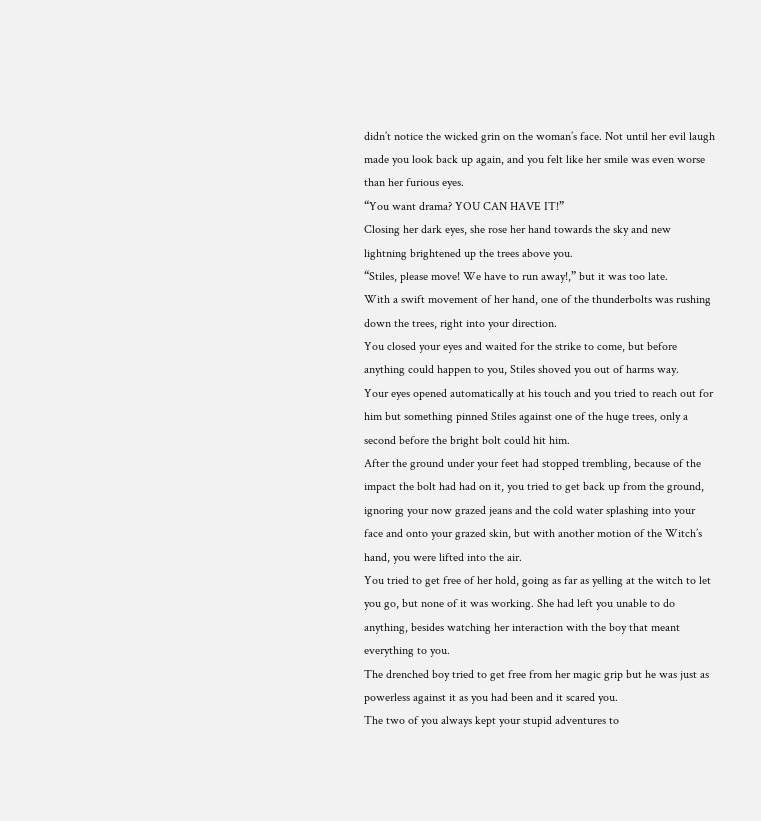didn’t notice the wicked grin on the woman’s face. Not until her evil laugh made you look back up again, and you felt like her smile was even worse than her furious eyes.
“You want drama? YOU CAN HAVE IT!”
Closing her dark eyes, she rose her hand towards the sky and new lightning brightened up the trees above you.
“Stiles, please move! We have to run away!,” but it was too late.
With a swift movement of her hand, one of the thunderbolts was rushing down the trees, right into your direction.
You closed your eyes and waited for the strike to come, but before anything could happen to you, Stiles shoved you out of harms way.
Your eyes opened automatically at his touch and you tried to reach out for him but something pinned Stiles against one of the huge trees, only a second before the bright bolt could hit him.
After the ground under your feet had stopped trembling, because of the impact the bolt had had on it, you tried to get back up from the ground, ignoring your now grazed jeans and the cold water splashing into your face and onto your grazed skin, but with another motion of the Witch’s hand, you were lifted into the air.
You tried to get free of her hold, going as far as yelling at the witch to let you go, but none of it was working. She had left you unable to do anything, besides watching her interaction with the boy that meant everything to you.
The drenched boy tried to get free from her magic grip but he was just as powerless against it as you had been and it scared you.
The two of you always kept your stupid adventures to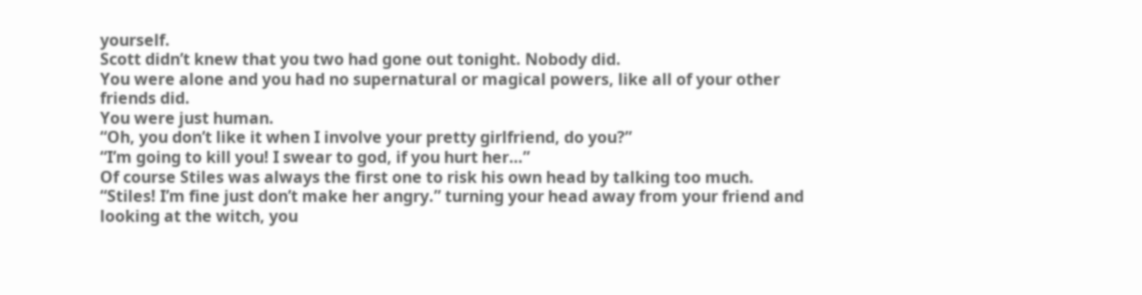yourself.
Scott didn’t knew that you two had gone out tonight. Nobody did.
You were alone and you had no supernatural or magical powers, like all of your other friends did.
You were just human.
“Oh, you don’t like it when I involve your pretty girlfriend, do you?”
“I’m going to kill you! I swear to god, if you hurt her…”
Of course Stiles was always the first one to risk his own head by talking too much.
“Stiles! I’m fine just don’t make her angry.” turning your head away from your friend and looking at the witch, you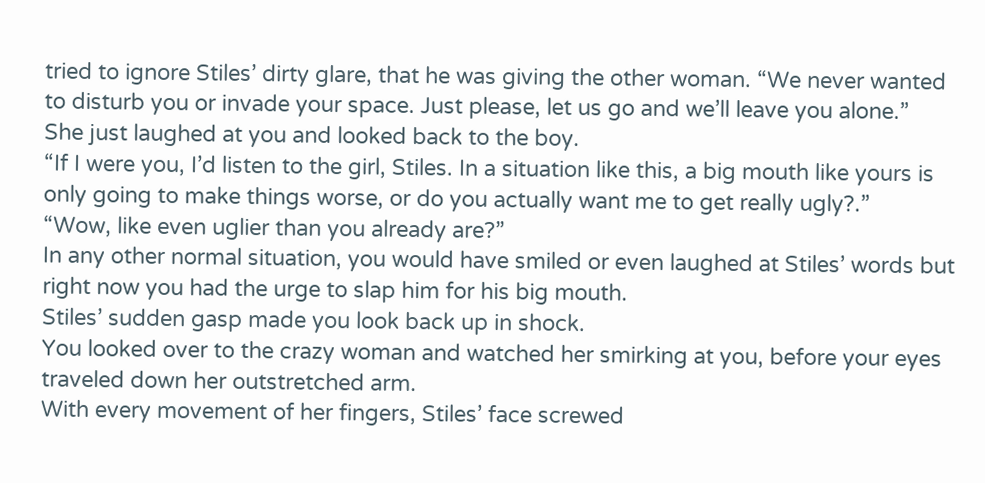tried to ignore Stiles’ dirty glare, that he was giving the other woman. “We never wanted to disturb you or invade your space. Just please, let us go and we’ll leave you alone.”
She just laughed at you and looked back to the boy.
“If I were you, I’d listen to the girl, Stiles. In a situation like this, a big mouth like yours is only going to make things worse, or do you actually want me to get really ugly?.”
“Wow, like even uglier than you already are?”
In any other normal situation, you would have smiled or even laughed at Stiles’ words but right now you had the urge to slap him for his big mouth.
Stiles’ sudden gasp made you look back up in shock.
You looked over to the crazy woman and watched her smirking at you, before your eyes traveled down her outstretched arm.
With every movement of her fingers, Stiles’ face screwed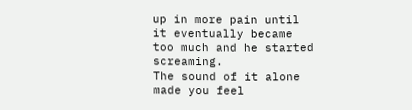up in more pain until it eventually became too much and he started screaming.
The sound of it alone made you feel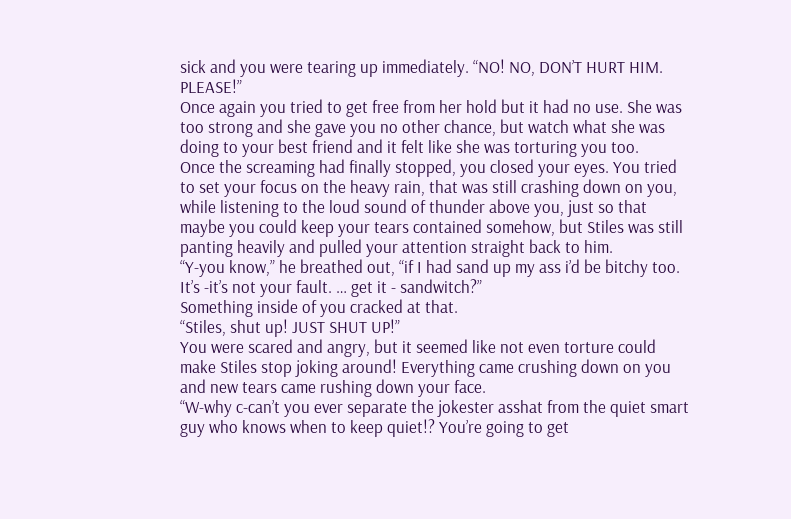sick and you were tearing up immediately. “NO! NO, DON’T HURT HIM. PLEASE!”
Once again you tried to get free from her hold but it had no use. She was too strong and she gave you no other chance, but watch what she was doing to your best friend and it felt like she was torturing you too.
Once the screaming had finally stopped, you closed your eyes. You tried to set your focus on the heavy rain, that was still crashing down on you, while listening to the loud sound of thunder above you, just so that maybe you could keep your tears contained somehow, but Stiles was still panting heavily and pulled your attention straight back to him.
“Y-you know,” he breathed out, “if I had sand up my ass i’d be bitchy too. It’s -it’s not your fault. … get it - sandwitch?”
Something inside of you cracked at that.
“Stiles, shut up! JUST SHUT UP!”
You were scared and angry, but it seemed like not even torture could make Stiles stop joking around! Everything came crushing down on you and new tears came rushing down your face.
“W-why c-can’t you ever separate the jokester asshat from the quiet smart guy who knows when to keep quiet!? You’re going to get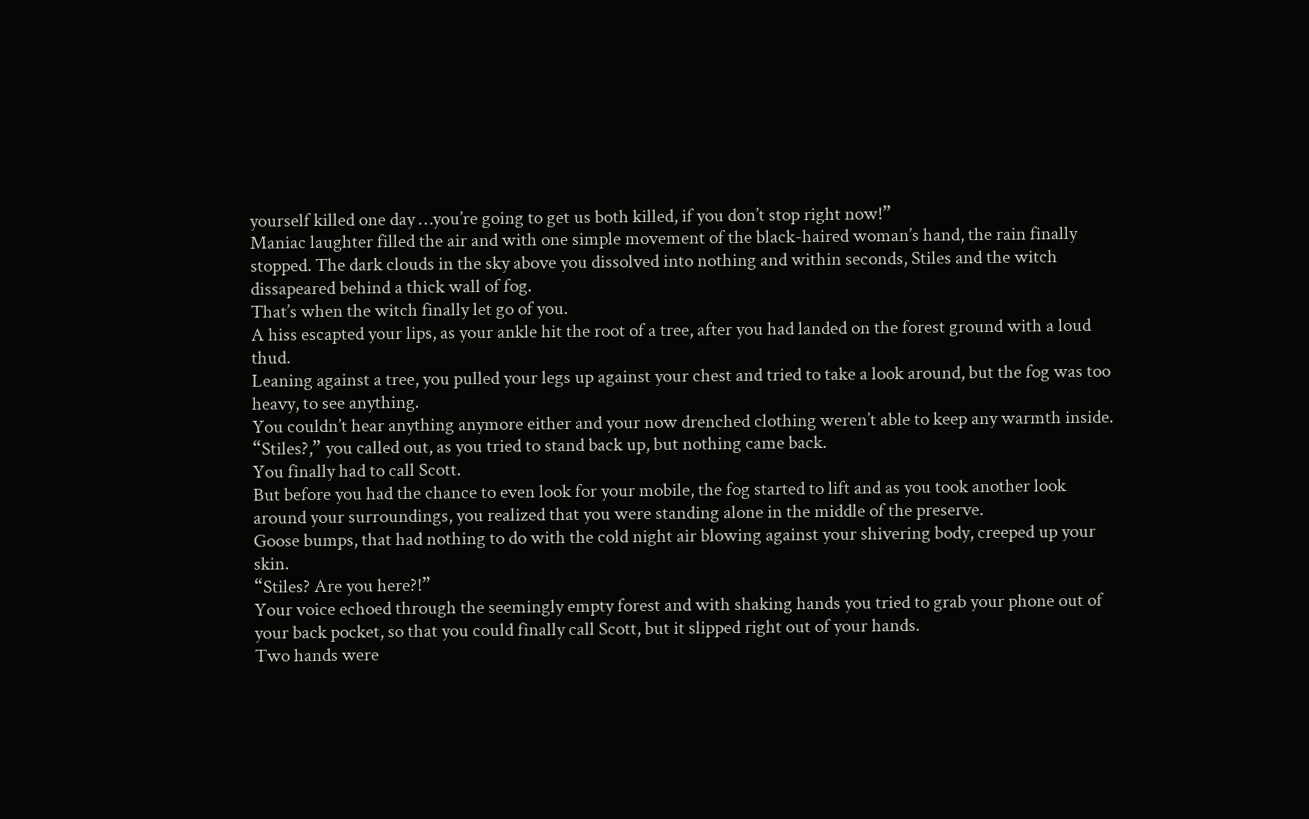yourself killed one day …you’re going to get us both killed, if you don’t stop right now!”
Maniac laughter filled the air and with one simple movement of the black-haired woman’s hand, the rain finally stopped. The dark clouds in the sky above you dissolved into nothing and within seconds, Stiles and the witch dissapeared behind a thick wall of fog.
That’s when the witch finally let go of you.
A hiss escapted your lips, as your ankle hit the root of a tree, after you had landed on the forest ground with a loud thud.
Leaning against a tree, you pulled your legs up against your chest and tried to take a look around, but the fog was too heavy, to see anything.
You couldn’t hear anything anymore either and your now drenched clothing weren’t able to keep any warmth inside.
“Stiles?,” you called out, as you tried to stand back up, but nothing came back.
You finally had to call Scott.
But before you had the chance to even look for your mobile, the fog started to lift and as you took another look around your surroundings, you realized that you were standing alone in the middle of the preserve.
Goose bumps, that had nothing to do with the cold night air blowing against your shivering body, creeped up your skin.
“Stiles? Are you here?!”
Your voice echoed through the seemingly empty forest and with shaking hands you tried to grab your phone out of your back pocket, so that you could finally call Scott, but it slipped right out of your hands.
Two hands were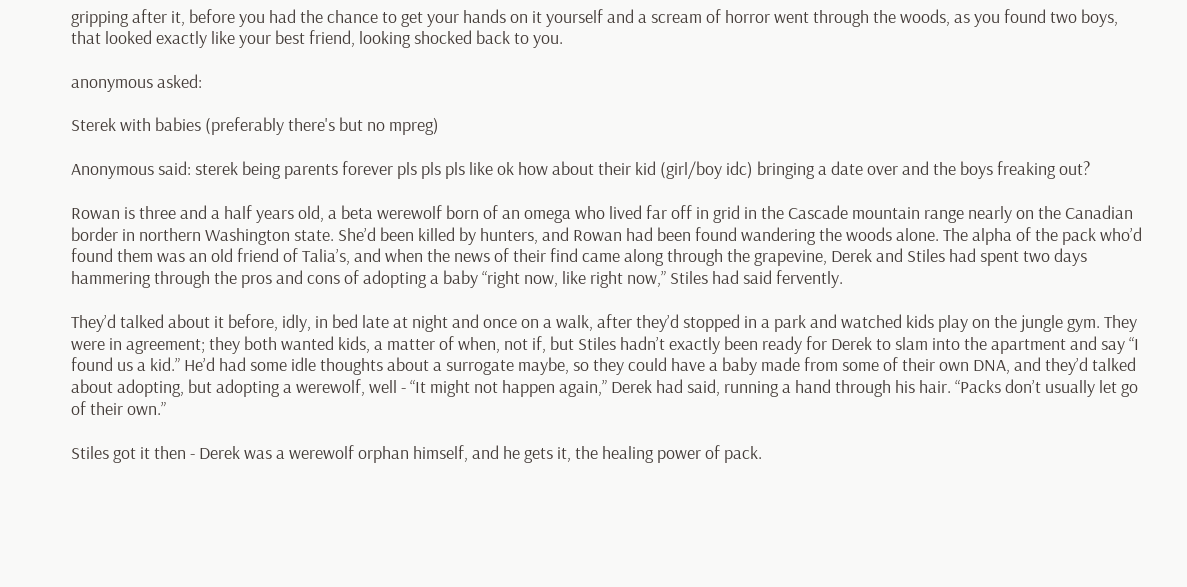gripping after it, before you had the chance to get your hands on it yourself and a scream of horror went through the woods, as you found two boys, that looked exactly like your best friend, looking shocked back to you.

anonymous asked:

Sterek with babies (preferably there's but no mpreg)

Anonymous said: sterek being parents forever pls pls pls like ok how about their kid (girl/boy idc) bringing a date over and the boys freaking out?

Rowan is three and a half years old, a beta werewolf born of an omega who lived far off in grid in the Cascade mountain range nearly on the Canadian border in northern Washington state. She’d been killed by hunters, and Rowan had been found wandering the woods alone. The alpha of the pack who’d found them was an old friend of Talia’s, and when the news of their find came along through the grapevine, Derek and Stiles had spent two days hammering through the pros and cons of adopting a baby “right now, like right now,” Stiles had said fervently.

They’d talked about it before, idly, in bed late at night and once on a walk, after they’d stopped in a park and watched kids play on the jungle gym. They were in agreement; they both wanted kids, a matter of when, not if, but Stiles hadn’t exactly been ready for Derek to slam into the apartment and say “I found us a kid.” He’d had some idle thoughts about a surrogate maybe, so they could have a baby made from some of their own DNA, and they’d talked about adopting, but adopting a werewolf, well - “It might not happen again,” Derek had said, running a hand through his hair. “Packs don’t usually let go of their own.”

Stiles got it then - Derek was a werewolf orphan himself, and he gets it, the healing power of pack.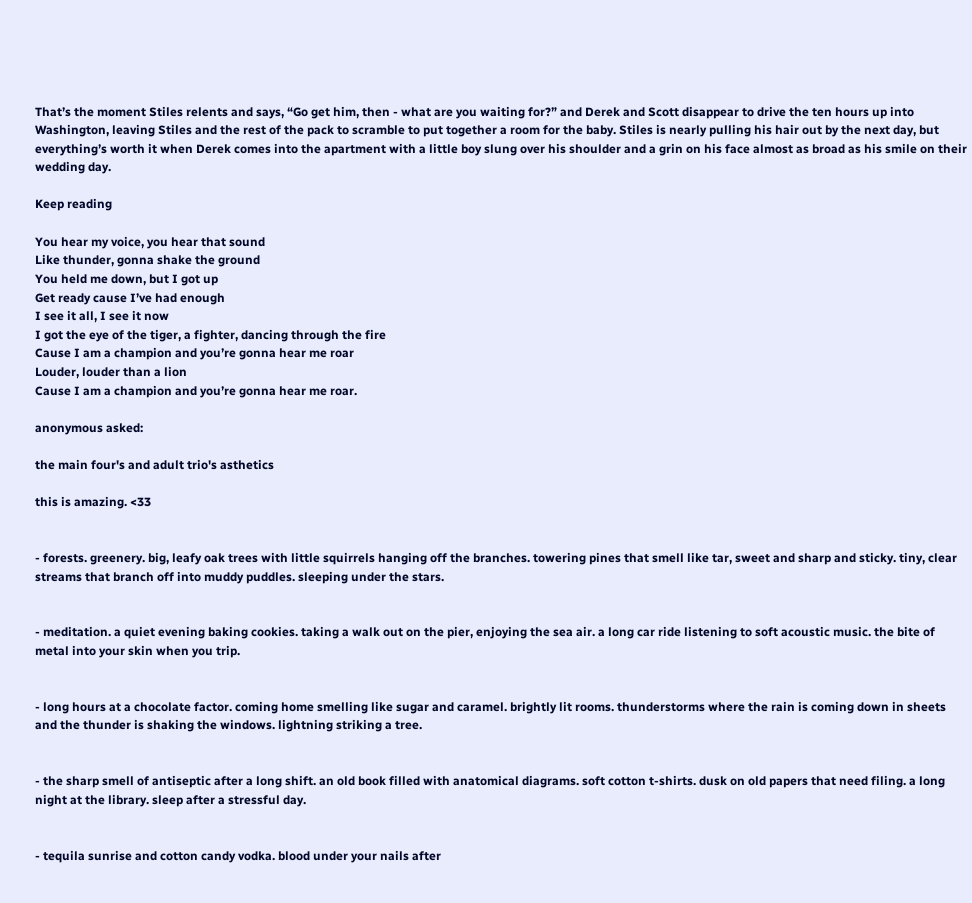That’s the moment Stiles relents and says, “Go get him, then - what are you waiting for?” and Derek and Scott disappear to drive the ten hours up into Washington, leaving Stiles and the rest of the pack to scramble to put together a room for the baby. Stiles is nearly pulling his hair out by the next day, but everything’s worth it when Derek comes into the apartment with a little boy slung over his shoulder and a grin on his face almost as broad as his smile on their wedding day.

Keep reading

You hear my voice, you hear that sound
Like thunder, gonna shake the ground
You held me down, but I got up
Get ready cause I’ve had enough
I see it all, I see it now
I got the eye of the tiger, a fighter, dancing through the fire
Cause I am a champion and you’re gonna hear me roar
Louder, louder than a lion
Cause I am a champion and you’re gonna hear me roar.

anonymous asked:

the main four's and adult trio's asthetics

this is amazing. <33


- forests. greenery. big, leafy oak trees with little squirrels hanging off the branches. towering pines that smell like tar, sweet and sharp and sticky. tiny, clear streams that branch off into muddy puddles. sleeping under the stars.


- meditation. a quiet evening baking cookies. taking a walk out on the pier, enjoying the sea air. a long car ride listening to soft acoustic music. the bite of metal into your skin when you trip.


- long hours at a chocolate factor. coming home smelling like sugar and caramel. brightly lit rooms. thunderstorms where the rain is coming down in sheets and the thunder is shaking the windows. lightning striking a tree.


- the sharp smell of antiseptic after a long shift. an old book filled with anatomical diagrams. soft cotton t-shirts. dusk on old papers that need filing. a long night at the library. sleep after a stressful day.


- tequila sunrise and cotton candy vodka. blood under your nails after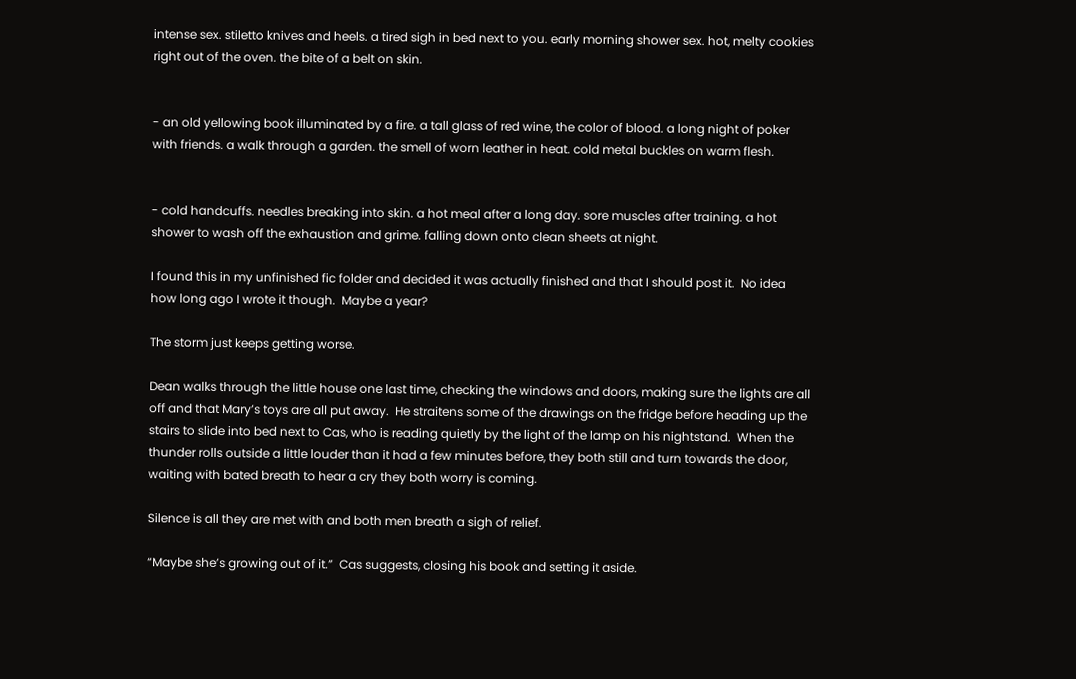intense sex. stiletto knives and heels. a tired sigh in bed next to you. early morning shower sex. hot, melty cookies right out of the oven. the bite of a belt on skin.


- an old yellowing book illuminated by a fire. a tall glass of red wine, the color of blood. a long night of poker with friends. a walk through a garden. the smell of worn leather in heat. cold metal buckles on warm flesh.


- cold handcuffs. needles breaking into skin. a hot meal after a long day. sore muscles after training. a hot shower to wash off the exhaustion and grime. falling down onto clean sheets at night.

I found this in my unfinished fic folder and decided it was actually finished and that I should post it.  No idea how long ago I wrote it though.  Maybe a year?

The storm just keeps getting worse.

Dean walks through the little house one last time, checking the windows and doors, making sure the lights are all off and that Mary’s toys are all put away.  He straitens some of the drawings on the fridge before heading up the stairs to slide into bed next to Cas, who is reading quietly by the light of the lamp on his nightstand.  When the thunder rolls outside a little louder than it had a few minutes before, they both still and turn towards the door, waiting with bated breath to hear a cry they both worry is coming.

Silence is all they are met with and both men breath a sigh of relief.

“Maybe she’s growing out of it.”  Cas suggests, closing his book and setting it aside.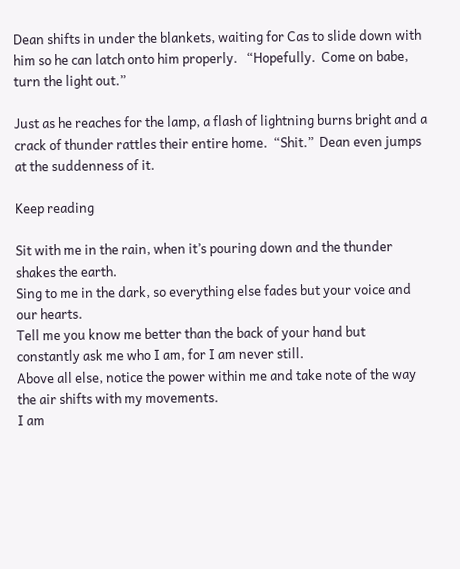Dean shifts in under the blankets, waiting for Cas to slide down with him so he can latch onto him properly.   “Hopefully.  Come on babe, turn the light out.”

Just as he reaches for the lamp, a flash of lightning burns bright and a crack of thunder rattles their entire home.  “Shit.”  Dean even jumps at the suddenness of it.

Keep reading

Sit with me in the rain, when it’s pouring down and the thunder shakes the earth.
Sing to me in the dark, so everything else fades but your voice and our hearts.
Tell me you know me better than the back of your hand but constantly ask me who I am, for I am never still.
Above all else, notice the power within me and take note of the way the air shifts with my movements.
I am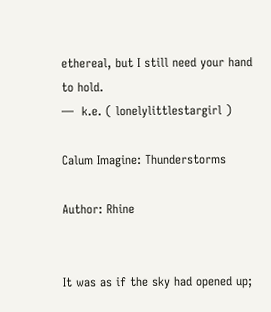ethereal, but I still need your hand to hold.
—  k.e. ( lonelylittlestargirl )

Calum Imagine: Thunderstorms

Author: Rhine


It was as if the sky had opened up;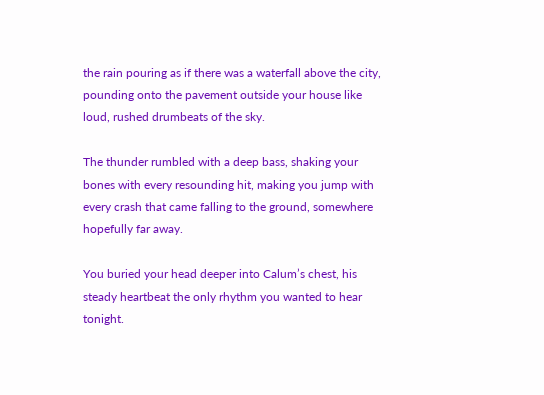the rain pouring as if there was a waterfall above the city, pounding onto the pavement outside your house like loud, rushed drumbeats of the sky.

The thunder rumbled with a deep bass, shaking your bones with every resounding hit, making you jump with every crash that came falling to the ground, somewhere hopefully far away.

You buried your head deeper into Calum’s chest, his steady heartbeat the only rhythm you wanted to hear tonight.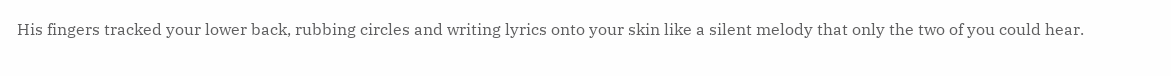His fingers tracked your lower back, rubbing circles and writing lyrics onto your skin like a silent melody that only the two of you could hear.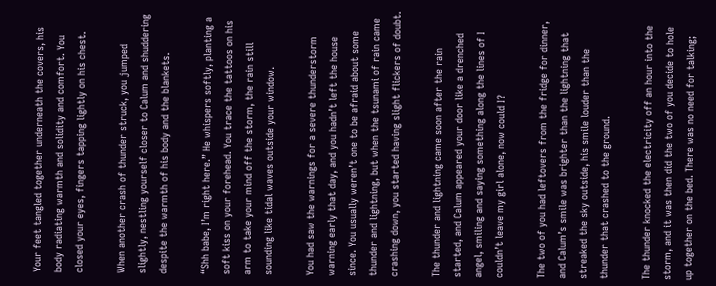Your feet tangled together underneath the covers, his body radiating warmth and solidity and comfort. You closed your eyes, fingers tapping lightly on his chest.

When another crash of thunder struck, you jumped slightly, nestling yourself closer to Calum and shuddering despite the warmth of his body and the blankets.

“Shh babe, I’m right here.” He whispers softly, planting a soft kiss on your forehead. You trace the tattoos on his arm to take your mind off the storm, the rain still sounding like tidal waves outside your window.

You had saw the warnings for a severe thunderstorm warning early that day, and you hadn’t left the house since. You usually weren’t one to be afraid about some thunder and lightning, but when the tsunami of rain came crashing down, you started having slight flickers of doubt.

The thunder and lightning came soon after the rain started, and Calum appeared your door like a drenched angel, smiling and saying something along the lines of I couldn’t leave my girl alone, now could I?

The two of you had leftovers from the fridge for dinner, and Calum’s smile was brighter than the lightning that streaked the sky outside, his smile louder than the thunder that crashed to the ground.

The thunder knocked the electricity off an hour into the storm, and it was then did the two of you decide to hole up together on the bed. There was no need for talking;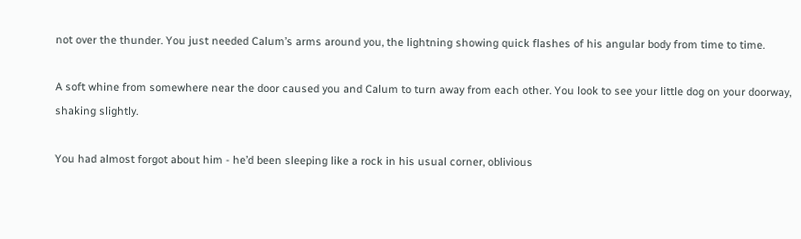not over the thunder. You just needed Calum’s arms around you, the lightning showing quick flashes of his angular body from time to time.

A soft whine from somewhere near the door caused you and Calum to turn away from each other. You look to see your little dog on your doorway, shaking slightly.

You had almost forgot about him - he’d been sleeping like a rock in his usual corner, oblivious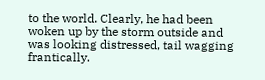to the world. Clearly, he had been woken up by the storm outside and was looking distressed, tail wagging frantically.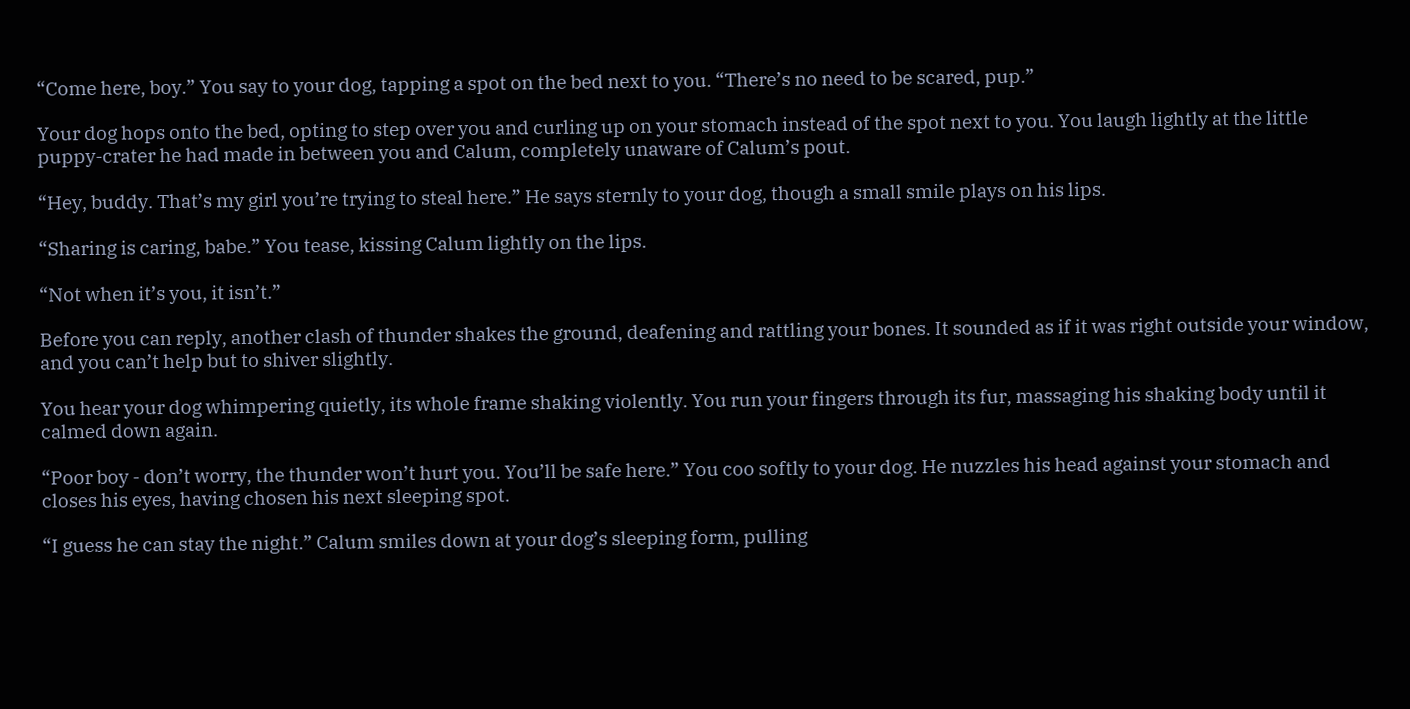“Come here, boy.” You say to your dog, tapping a spot on the bed next to you. “There’s no need to be scared, pup.”

Your dog hops onto the bed, opting to step over you and curling up on your stomach instead of the spot next to you. You laugh lightly at the little puppy-crater he had made in between you and Calum, completely unaware of Calum’s pout.

“Hey, buddy. That’s my girl you’re trying to steal here.” He says sternly to your dog, though a small smile plays on his lips.

“Sharing is caring, babe.” You tease, kissing Calum lightly on the lips.

“Not when it’s you, it isn’t.”

Before you can reply, another clash of thunder shakes the ground, deafening and rattling your bones. It sounded as if it was right outside your window, and you can’t help but to shiver slightly.

You hear your dog whimpering quietly, its whole frame shaking violently. You run your fingers through its fur, massaging his shaking body until it calmed down again.

“Poor boy - don’t worry, the thunder won’t hurt you. You’ll be safe here.” You coo softly to your dog. He nuzzles his head against your stomach and closes his eyes, having chosen his next sleeping spot.

“I guess he can stay the night.” Calum smiles down at your dog’s sleeping form, pulling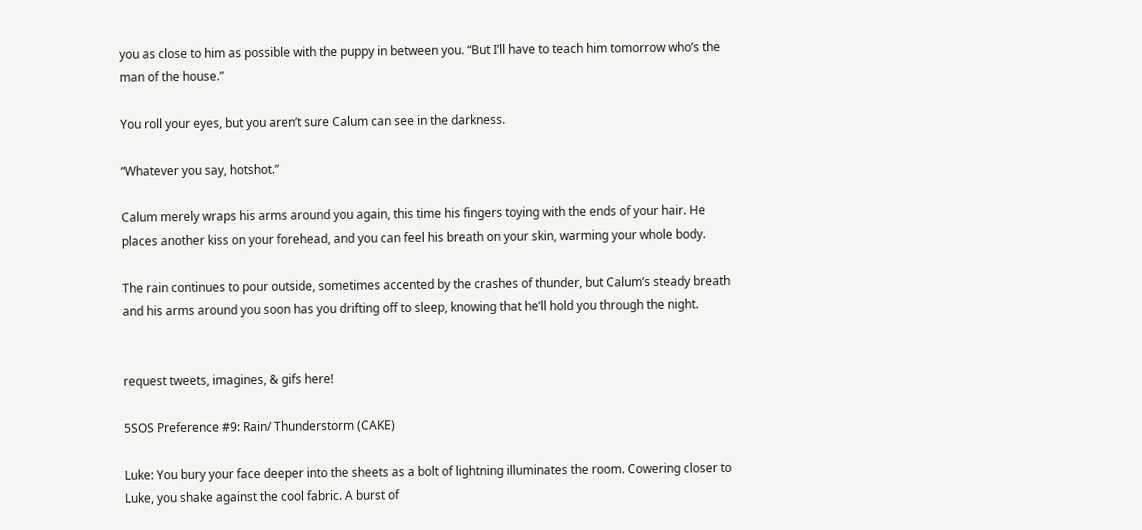you as close to him as possible with the puppy in between you. “But I’ll have to teach him tomorrow who’s the man of the house.”

You roll your eyes, but you aren’t sure Calum can see in the darkness.

“Whatever you say, hotshot.”

Calum merely wraps his arms around you again, this time his fingers toying with the ends of your hair. He places another kiss on your forehead, and you can feel his breath on your skin, warming your whole body.

The rain continues to pour outside, sometimes accented by the crashes of thunder, but Calum’s steady breath and his arms around you soon has you drifting off to sleep, knowing that he’ll hold you through the night.


request tweets, imagines, & gifs here!

5SOS Preference #9: Rain/ Thunderstorm (CAKE)

Luke: You bury your face deeper into the sheets as a bolt of lightning illuminates the room. Cowering closer to Luke, you shake against the cool fabric. A burst of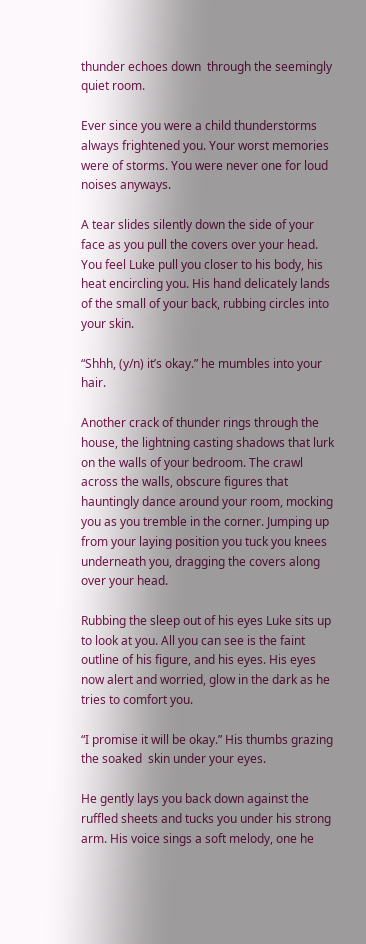thunder echoes down  through the seemingly quiet room.

Ever since you were a child thunderstorms always frightened you. Your worst memories were of storms. You were never one for loud noises anyways.

A tear slides silently down the side of your face as you pull the covers over your head. You feel Luke pull you closer to his body, his heat encircling you. His hand delicately lands of the small of your back, rubbing circles into your skin.

“Shhh, (y/n) it’s okay.” he mumbles into your hair.

Another crack of thunder rings through the house, the lightning casting shadows that lurk on the walls of your bedroom. The crawl across the walls, obscure figures that hauntingly dance around your room, mocking you as you tremble in the corner. Jumping up from your laying position you tuck you knees underneath you, dragging the covers along over your head.

Rubbing the sleep out of his eyes Luke sits up to look at you. All you can see is the faint outline of his figure, and his eyes. His eyes now alert and worried, glow in the dark as he tries to comfort you.

“I promise it will be okay.” His thumbs grazing the soaked  skin under your eyes.

He gently lays you back down against the ruffled sheets and tucks you under his strong arm. His voice sings a soft melody, one he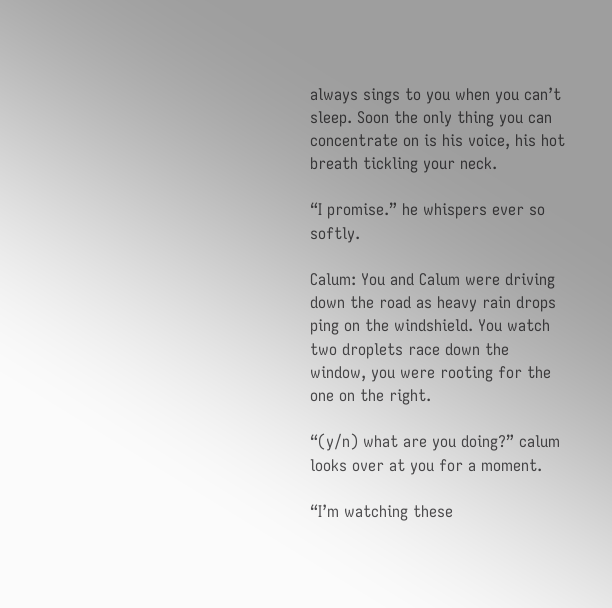always sings to you when you can’t sleep. Soon the only thing you can concentrate on is his voice, his hot breath tickling your neck.

“I promise.” he whispers ever so softly.

Calum: You and Calum were driving down the road as heavy rain drops ping on the windshield. You watch two droplets race down the window, you were rooting for the one on the right.

“(y/n) what are you doing?” calum looks over at you for a moment.

“I’m watching these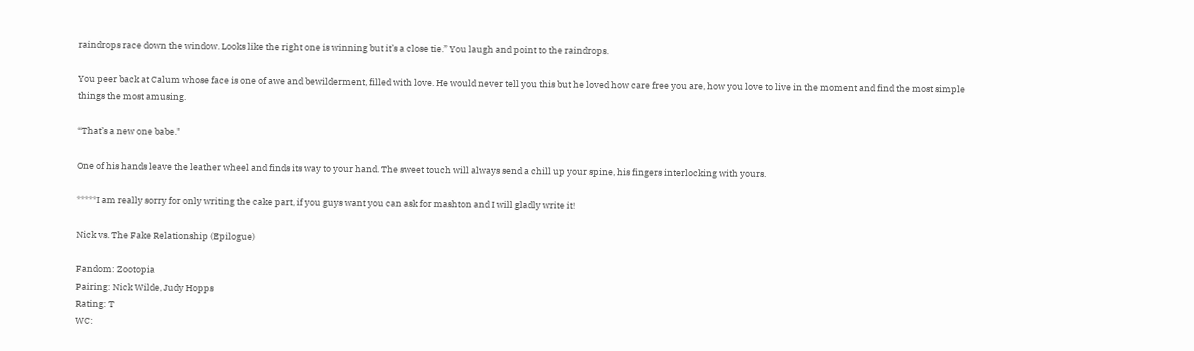raindrops race down the window. Looks like the right one is winning but it’s a close tie.” You laugh and point to the raindrops.

You peer back at Calum whose face is one of awe and bewilderment, filled with love. He would never tell you this but he loved how care free you are, how you love to live in the moment and find the most simple things the most amusing.

“That’s a new one babe."

One of his hands leave the leather wheel and finds its way to your hand. The sweet touch will always send a chill up your spine, his fingers interlocking with yours.

*****I am really sorry for only writing the cake part, if you guys want you can ask for mashton and I will gladly write it!

Nick vs. The Fake Relationship (Epilogue)

Fandom: Zootopia
Pairing: Nick Wilde, Judy Hopps
Rating: T
WC: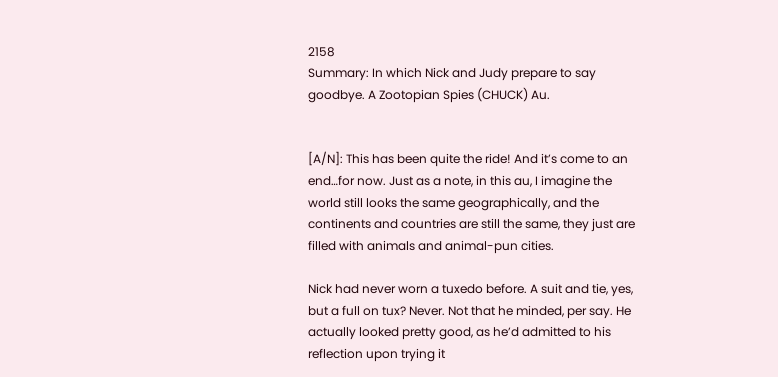2158
Summary: In which Nick and Judy prepare to say goodbye. A Zootopian Spies (CHUCK) Au.


[A/N]: This has been quite the ride! And it’s come to an end…for now. Just as a note, in this au, I imagine the world still looks the same geographically, and the continents and countries are still the same, they just are filled with animals and animal-pun cities.

Nick had never worn a tuxedo before. A suit and tie, yes, but a full on tux? Never. Not that he minded, per say. He actually looked pretty good, as he’d admitted to his reflection upon trying it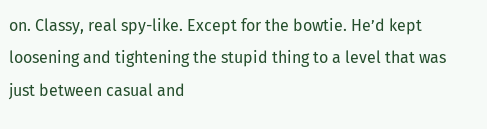on. Classy, real spy-like. Except for the bowtie. He’d kept loosening and tightening the stupid thing to a level that was just between casual and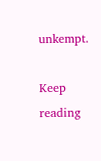unkempt.

Keep reading